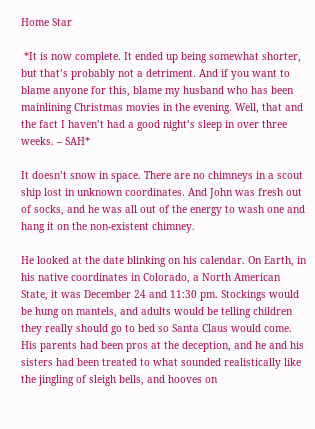Home Star

 *It is now complete. It ended up being somewhat shorter, but that’s probably not a detriment. And if you want to blame anyone for this, blame my husband who has been mainlining Christmas movies in the evening. Well, that and the fact I haven’t had a good night’s sleep in over three weeks. – SAH*

It doesn’t snow in space. There are no chimneys in a scout ship lost in unknown coordinates. And John was fresh out of socks, and he was all out of the energy to wash one and hang it on the non-existent chimney.

He looked at the date blinking on his calendar. On Earth, in his native coordinates in Colorado, a North American State, it was December 24 and 11:30 pm. Stockings would be hung on mantels, and adults would be telling children they really should go to bed so Santa Claus would come. His parents had been pros at the deception, and he and his sisters had been treated to what sounded realistically like the jingling of sleigh bells, and hooves on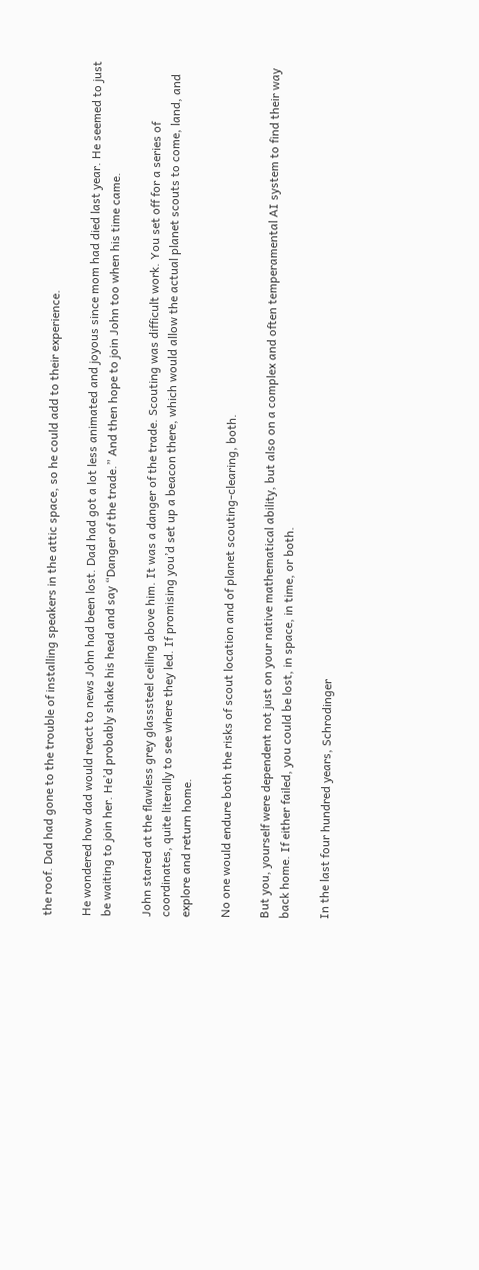the roof. Dad had gone to the trouble of installing speakers in the attic space, so he could add to their experience.

He wondered how dad would react to news John had been lost. Dad had got a lot less animated and joyous since mom had died last year. He seemed to just be waiting to join her. He’d probably shake his head and say “Danger of the trade.” And then hope to join John too when his time came.

John stared at the flawless grey glasssteel ceiling above him. It was a danger of the trade. Scouting was difficult work. You set off for a series of coordinates, quite literally to see where they led. If promising you’d set up a beacon there, which would allow the actual planet scouts to come, land, and explore and return home.

No one would endure both the risks of scout location and of planet scouting-clearing, both.

But you, yourself were dependent not just on your native mathematical ability, but also on a complex and often temperamental AI system to find their way back home. If either failed, you could be lost, in space, in time, or both.

In the last four hundred years, Schrodinger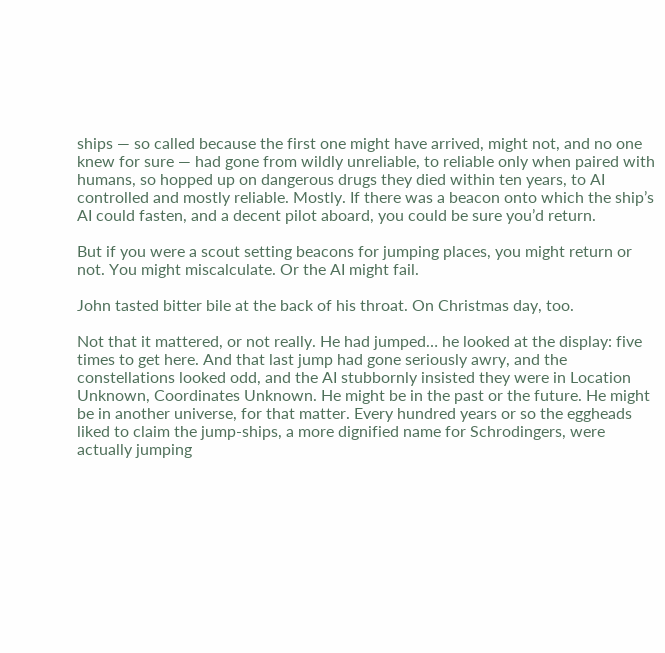ships — so called because the first one might have arrived, might not, and no one knew for sure — had gone from wildly unreliable, to reliable only when paired with humans, so hopped up on dangerous drugs they died within ten years, to AI controlled and mostly reliable. Mostly. If there was a beacon onto which the ship’s AI could fasten, and a decent pilot aboard, you could be sure you’d return.

But if you were a scout setting beacons for jumping places, you might return or not. You might miscalculate. Or the AI might fail.

John tasted bitter bile at the back of his throat. On Christmas day, too.

Not that it mattered, or not really. He had jumped… he looked at the display: five times to get here. And that last jump had gone seriously awry, and the constellations looked odd, and the AI stubbornly insisted they were in Location Unknown, Coordinates Unknown. He might be in the past or the future. He might be in another universe, for that matter. Every hundred years or so the eggheads liked to claim the jump-ships, a more dignified name for Schrodingers, were actually jumping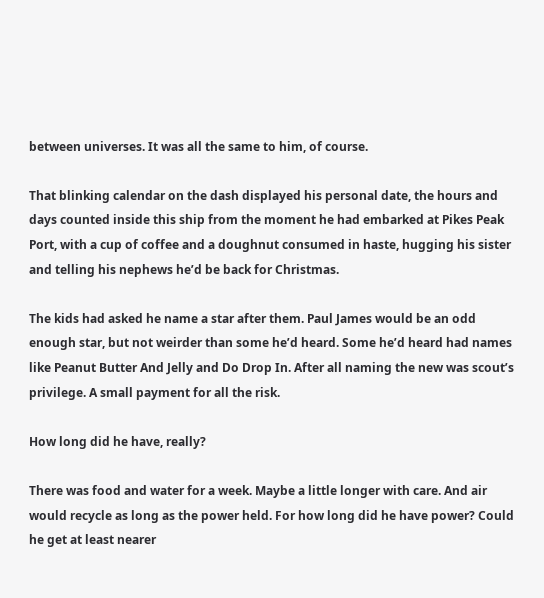between universes. It was all the same to him, of course.

That blinking calendar on the dash displayed his personal date, the hours and days counted inside this ship from the moment he had embarked at Pikes Peak Port, with a cup of coffee and a doughnut consumed in haste, hugging his sister and telling his nephews he’d be back for Christmas.

The kids had asked he name a star after them. Paul James would be an odd enough star, but not weirder than some he’d heard. Some he’d heard had names like Peanut Butter And Jelly and Do Drop In. After all naming the new was scout’s privilege. A small payment for all the risk.

How long did he have, really?

There was food and water for a week. Maybe a little longer with care. And air would recycle as long as the power held. For how long did he have power? Could he get at least nearer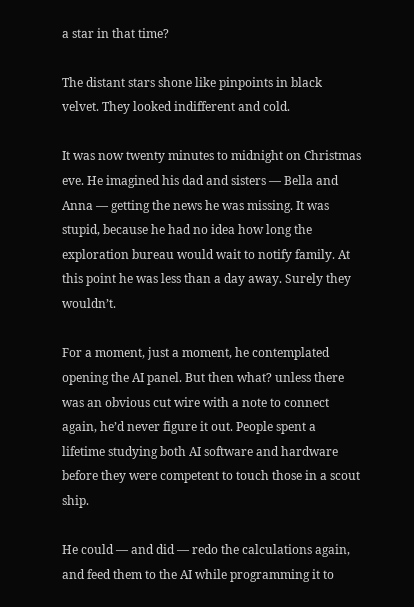a star in that time?

The distant stars shone like pinpoints in black velvet. They looked indifferent and cold.

It was now twenty minutes to midnight on Christmas eve. He imagined his dad and sisters — Bella and Anna — getting the news he was missing. It was stupid, because he had no idea how long the exploration bureau would wait to notify family. At this point he was less than a day away. Surely they wouldn’t.

For a moment, just a moment, he contemplated opening the AI panel. But then what? unless there was an obvious cut wire with a note to connect again, he’d never figure it out. People spent a lifetime studying both AI software and hardware before they were competent to touch those in a scout ship.

He could — and did — redo the calculations again, and feed them to the AI while programming it to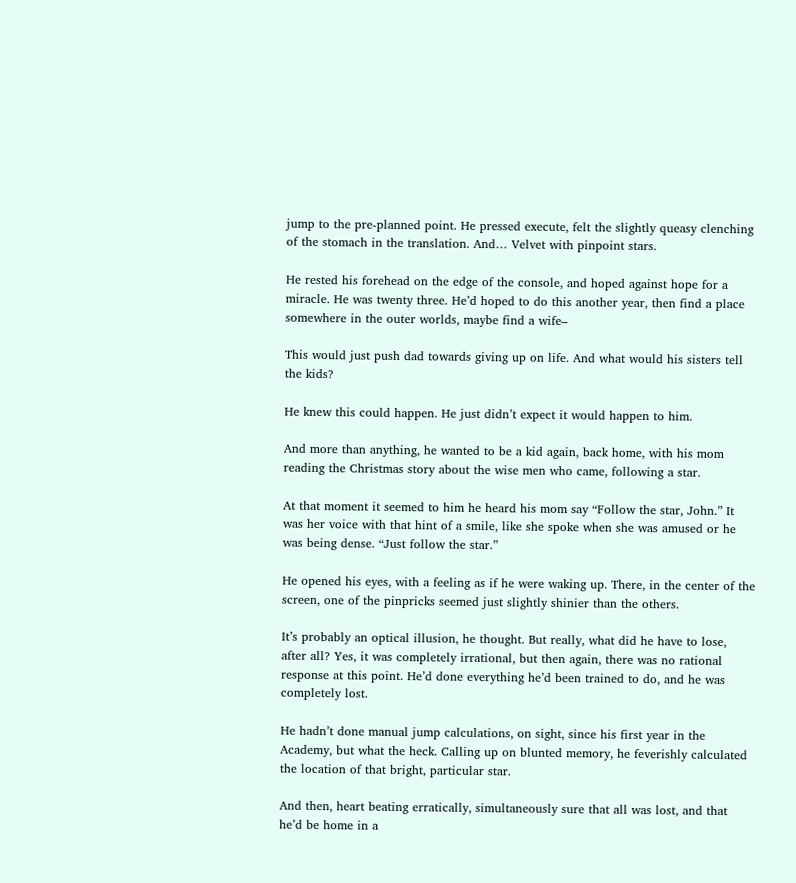jump to the pre-planned point. He pressed execute, felt the slightly queasy clenching of the stomach in the translation. And… Velvet with pinpoint stars.

He rested his forehead on the edge of the console, and hoped against hope for a miracle. He was twenty three. He’d hoped to do this another year, then find a place somewhere in the outer worlds, maybe find a wife–

This would just push dad towards giving up on life. And what would his sisters tell the kids?

He knew this could happen. He just didn’t expect it would happen to him.

And more than anything, he wanted to be a kid again, back home, with his mom reading the Christmas story about the wise men who came, following a star.

At that moment it seemed to him he heard his mom say “Follow the star, John.” It was her voice with that hint of a smile, like she spoke when she was amused or he was being dense. “Just follow the star.”

He opened his eyes, with a feeling as if he were waking up. There, in the center of the screen, one of the pinpricks seemed just slightly shinier than the others.

It’s probably an optical illusion, he thought. But really, what did he have to lose, after all? Yes, it was completely irrational, but then again, there was no rational response at this point. He’d done everything he’d been trained to do, and he was completely lost.

He hadn’t done manual jump calculations, on sight, since his first year in the Academy, but what the heck. Calling up on blunted memory, he feverishly calculated the location of that bright, particular star.

And then, heart beating erratically, simultaneously sure that all was lost, and that he’d be home in a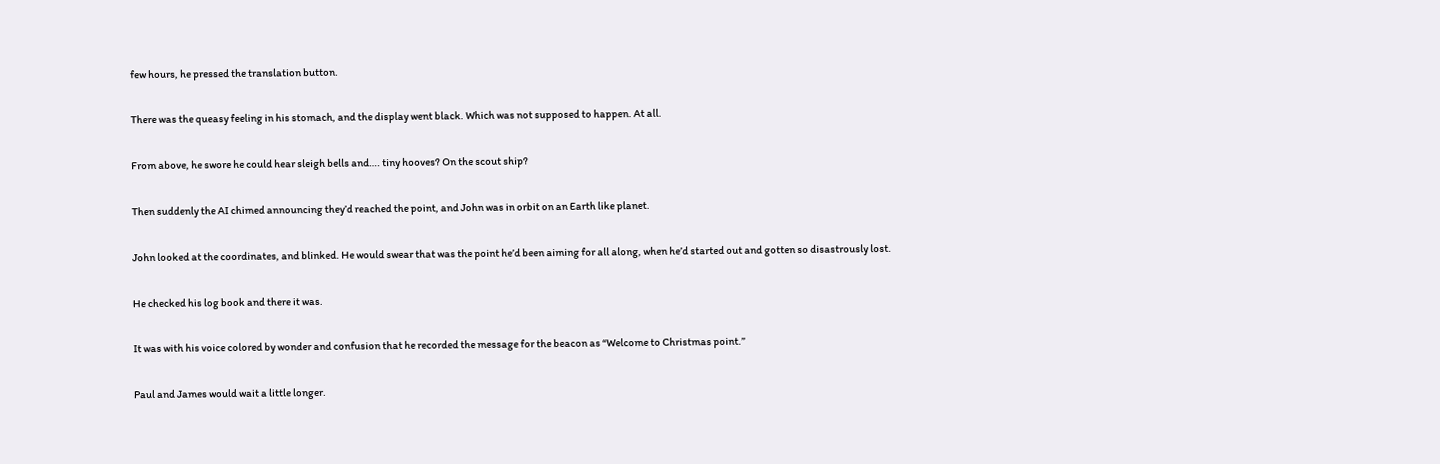few hours, he pressed the translation button.

There was the queasy feeling in his stomach, and the display went black. Which was not supposed to happen. At all.

From above, he swore he could hear sleigh bells and…. tiny hooves? On the scout ship?

Then suddenly the AI chimed announcing they’d reached the point, and John was in orbit on an Earth like planet.

John looked at the coordinates, and blinked. He would swear that was the point he’d been aiming for all along, when he’d started out and gotten so disastrously lost.

He checked his log book and there it was.

It was with his voice colored by wonder and confusion that he recorded the message for the beacon as “Welcome to Christmas point.”

Paul and James would wait a little longer.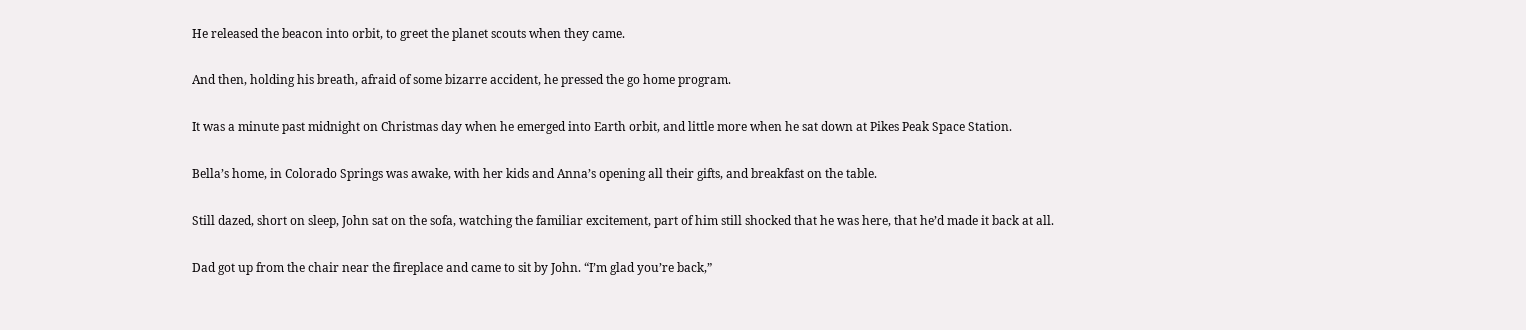He released the beacon into orbit, to greet the planet scouts when they came.

And then, holding his breath, afraid of some bizarre accident, he pressed the go home program.

It was a minute past midnight on Christmas day when he emerged into Earth orbit, and little more when he sat down at Pikes Peak Space Station.

Bella’s home, in Colorado Springs was awake, with her kids and Anna’s opening all their gifts, and breakfast on the table.

Still dazed, short on sleep, John sat on the sofa, watching the familiar excitement, part of him still shocked that he was here, that he’d made it back at all.

Dad got up from the chair near the fireplace and came to sit by John. “I’m glad you’re back,”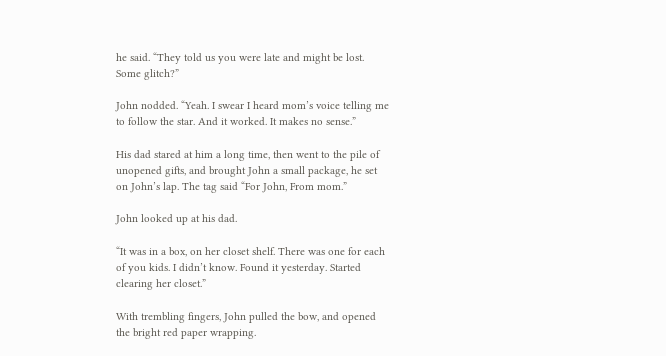he said. “They told us you were late and might be lost. Some glitch?”

John nodded. “Yeah. I swear I heard mom’s voice telling me to follow the star. And it worked. It makes no sense.”

His dad stared at him a long time, then went to the pile of unopened gifts, and brought John a small package, he set on John’s lap. The tag said “For John, From mom.”

John looked up at his dad.

“It was in a box, on her closet shelf. There was one for each of you kids. I didn’t know. Found it yesterday. Started clearing her closet.”

With trembling fingers, John pulled the bow, and opened the bright red paper wrapping.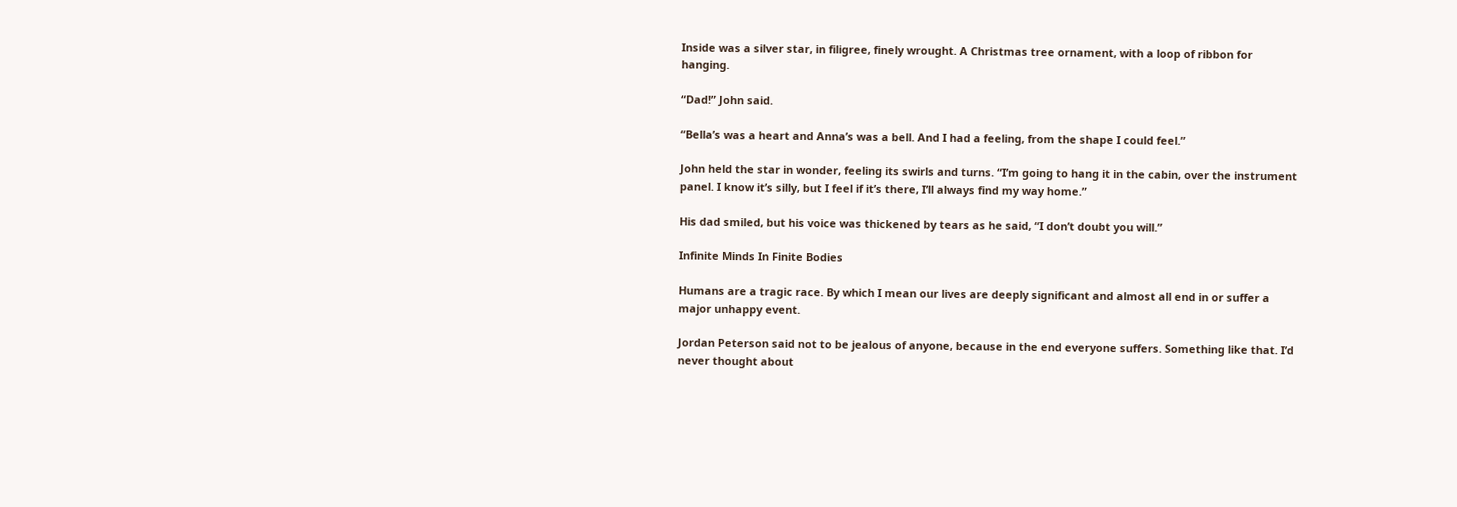Inside was a silver star, in filigree, finely wrought. A Christmas tree ornament, with a loop of ribbon for hanging.

“Dad!” John said.

“Bella’s was a heart and Anna’s was a bell. And I had a feeling, from the shape I could feel.”

John held the star in wonder, feeling its swirls and turns. “I’m going to hang it in the cabin, over the instrument panel. I know it’s silly, but I feel if it’s there, I’ll always find my way home.”

His dad smiled, but his voice was thickened by tears as he said, “I don’t doubt you will.”

Infinite Minds In Finite Bodies

Humans are a tragic race. By which I mean our lives are deeply significant and almost all end in or suffer a major unhappy event.

Jordan Peterson said not to be jealous of anyone, because in the end everyone suffers. Something like that. I’d never thought about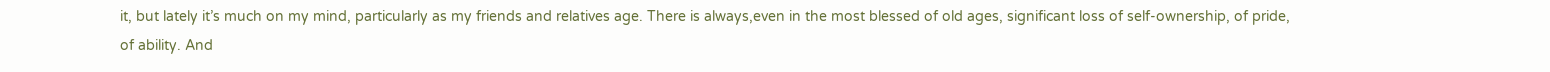it, but lately it’s much on my mind, particularly as my friends and relatives age. There is always,even in the most blessed of old ages, significant loss of self-ownership, of pride, of ability. And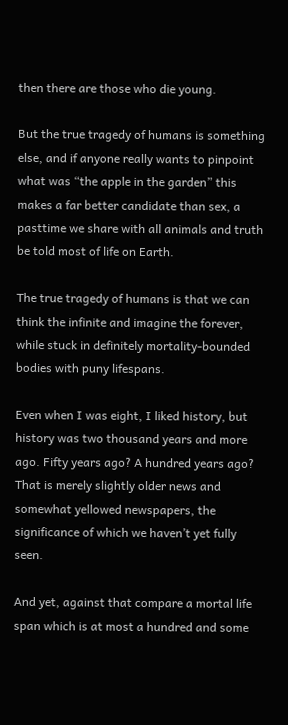then there are those who die young.

But the true tragedy of humans is something else, and if anyone really wants to pinpoint what was “the apple in the garden” this makes a far better candidate than sex, a pasttime we share with all animals and truth be told most of life on Earth.

The true tragedy of humans is that we can think the infinite and imagine the forever, while stuck in definitely mortality-bounded bodies with puny lifespans.

Even when I was eight, I liked history, but history was two thousand years and more ago. Fifty years ago? A hundred years ago? That is merely slightly older news and somewhat yellowed newspapers, the significance of which we haven’t yet fully seen.

And yet, against that compare a mortal life span which is at most a hundred and some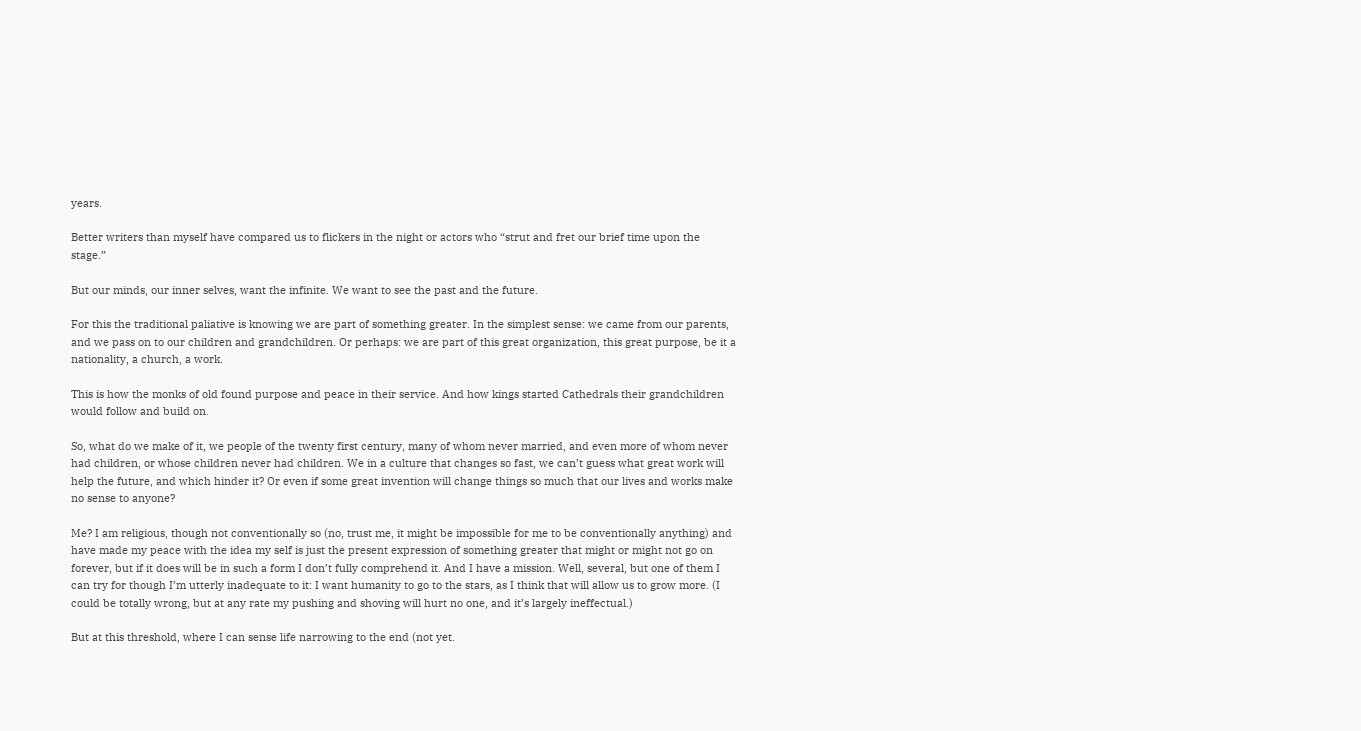years.

Better writers than myself have compared us to flickers in the night or actors who “strut and fret our brief time upon the stage.”

But our minds, our inner selves, want the infinite. We want to see the past and the future.

For this the traditional paliative is knowing we are part of something greater. In the simplest sense: we came from our parents, and we pass on to our children and grandchildren. Or perhaps: we are part of this great organization, this great purpose, be it a nationality, a church, a work.

This is how the monks of old found purpose and peace in their service. And how kings started Cathedrals their grandchildren would follow and build on.

So, what do we make of it, we people of the twenty first century, many of whom never married, and even more of whom never had children, or whose children never had children. We in a culture that changes so fast, we can’t guess what great work will help the future, and which hinder it? Or even if some great invention will change things so much that our lives and works make no sense to anyone?

Me? I am religious, though not conventionally so (no, trust me, it might be impossible for me to be conventionally anything) and have made my peace with the idea my self is just the present expression of something greater that might or might not go on forever, but if it does will be in such a form I don’t fully comprehend it. And I have a mission. Well, several, but one of them I can try for though I’m utterly inadequate to it: I want humanity to go to the stars, as I think that will allow us to grow more. (I could be totally wrong, but at any rate my pushing and shoving will hurt no one, and it’s largely ineffectual.)

But at this threshold, where I can sense life narrowing to the end (not yet.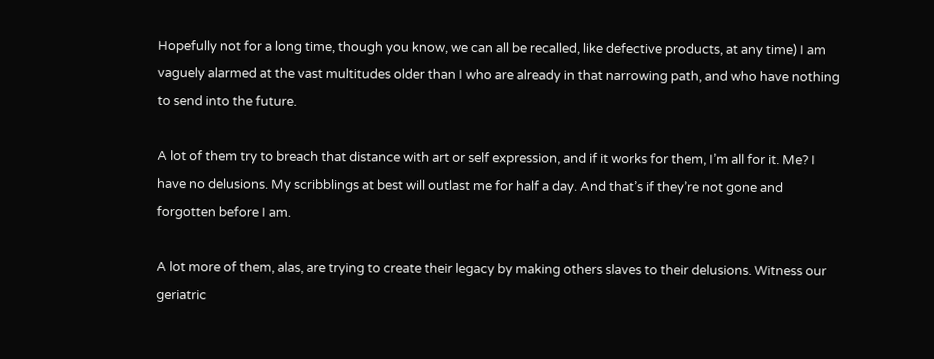Hopefully not for a long time, though you know, we can all be recalled, like defective products, at any time) I am vaguely alarmed at the vast multitudes older than I who are already in that narrowing path, and who have nothing to send into the future.

A lot of them try to breach that distance with art or self expression, and if it works for them, I’m all for it. Me? I have no delusions. My scribblings at best will outlast me for half a day. And that’s if they’re not gone and forgotten before I am.

A lot more of them, alas, are trying to create their legacy by making others slaves to their delusions. Witness our geriatric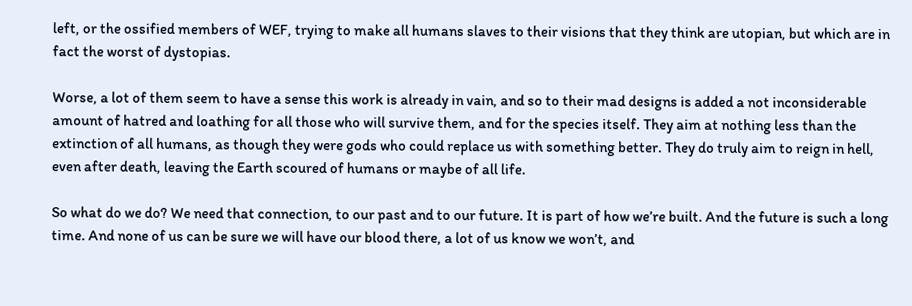left, or the ossified members of WEF, trying to make all humans slaves to their visions that they think are utopian, but which are in fact the worst of dystopias.

Worse, a lot of them seem to have a sense this work is already in vain, and so to their mad designs is added a not inconsiderable amount of hatred and loathing for all those who will survive them, and for the species itself. They aim at nothing less than the extinction of all humans, as though they were gods who could replace us with something better. They do truly aim to reign in hell, even after death, leaving the Earth scoured of humans or maybe of all life.

So what do we do? We need that connection, to our past and to our future. It is part of how we’re built. And the future is such a long time. And none of us can be sure we will have our blood there, a lot of us know we won’t, and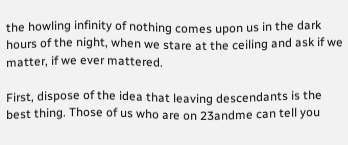the howling infinity of nothing comes upon us in the dark hours of the night, when we stare at the ceiling and ask if we matter, if we ever mattered.

First, dispose of the idea that leaving descendants is the best thing. Those of us who are on 23andme can tell you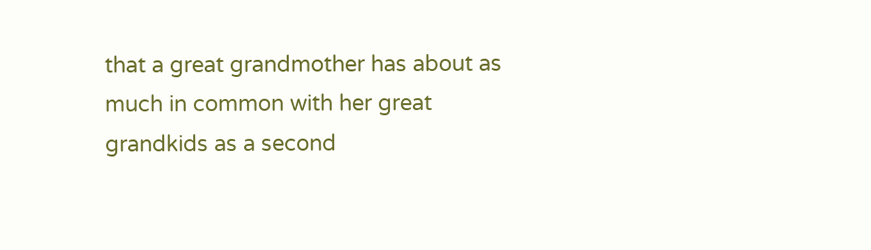that a great grandmother has about as much in common with her great grandkids as a second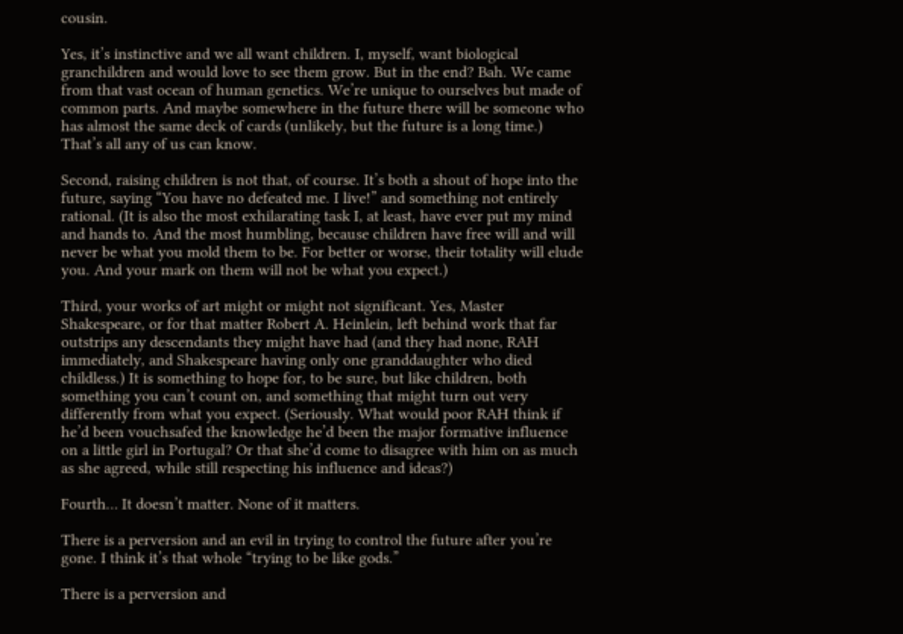cousin.

Yes, it’s instinctive and we all want children. I, myself, want biological granchildren and would love to see them grow. But in the end? Bah. We came from that vast ocean of human genetics. We’re unique to ourselves but made of common parts. And maybe somewhere in the future there will be someone who has almost the same deck of cards (unlikely, but the future is a long time.) That’s all any of us can know.

Second, raising children is not that, of course. It’s both a shout of hope into the future, saying “You have no defeated me. I live!” and something not entirely rational. (It is also the most exhilarating task I, at least, have ever put my mind and hands to. And the most humbling, because children have free will and will never be what you mold them to be. For better or worse, their totality will elude you. And your mark on them will not be what you expect.)

Third, your works of art might or might not significant. Yes, Master Shakespeare, or for that matter Robert A. Heinlein, left behind work that far outstrips any descendants they might have had (and they had none, RAH immediately, and Shakespeare having only one granddaughter who died childless.) It is something to hope for, to be sure, but like children, both something you can’t count on, and something that might turn out very differently from what you expect. (Seriously. What would poor RAH think if he’d been vouchsafed the knowledge he’d been the major formative influence on a little girl in Portugal? Or that she’d come to disagree with him on as much as she agreed, while still respecting his influence and ideas?)

Fourth… It doesn’t matter. None of it matters.

There is a perversion and an evil in trying to control the future after you’re gone. I think it’s that whole “trying to be like gods.”

There is a perversion and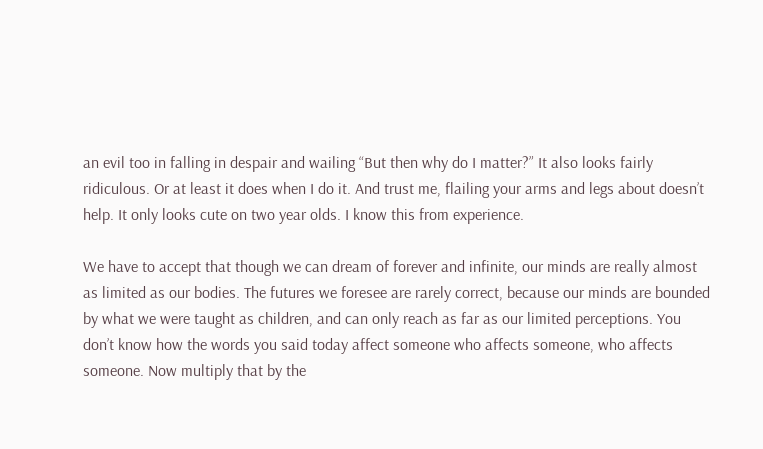an evil too in falling in despair and wailing “But then why do I matter?” It also looks fairly ridiculous. Or at least it does when I do it. And trust me, flailing your arms and legs about doesn’t help. It only looks cute on two year olds. I know this from experience.

We have to accept that though we can dream of forever and infinite, our minds are really almost as limited as our bodies. The futures we foresee are rarely correct, because our minds are bounded by what we were taught as children, and can only reach as far as our limited perceptions. You don’t know how the words you said today affect someone who affects someone, who affects someone. Now multiply that by the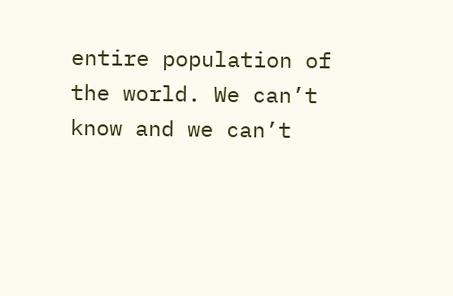entire population of the world. We can’t know and we can’t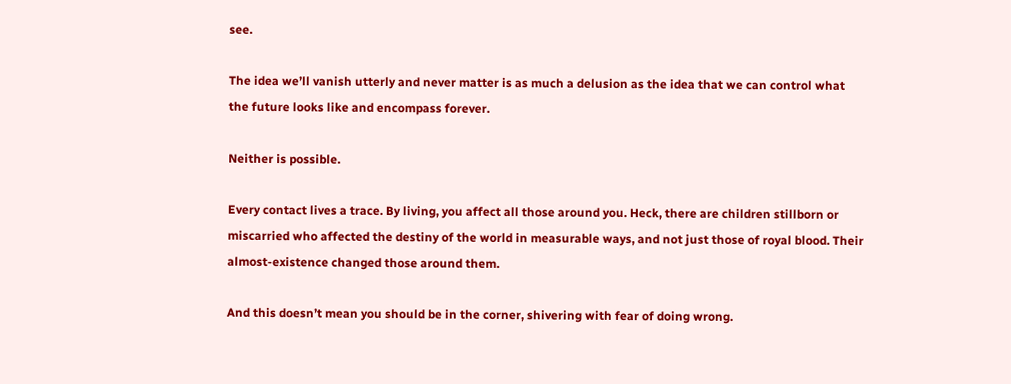see.

The idea we’ll vanish utterly and never matter is as much a delusion as the idea that we can control what the future looks like and encompass forever.

Neither is possible.

Every contact lives a trace. By living, you affect all those around you. Heck, there are children stillborn or miscarried who affected the destiny of the world in measurable ways, and not just those of royal blood. Their almost-existence changed those around them.

And this doesn’t mean you should be in the corner, shivering with fear of doing wrong.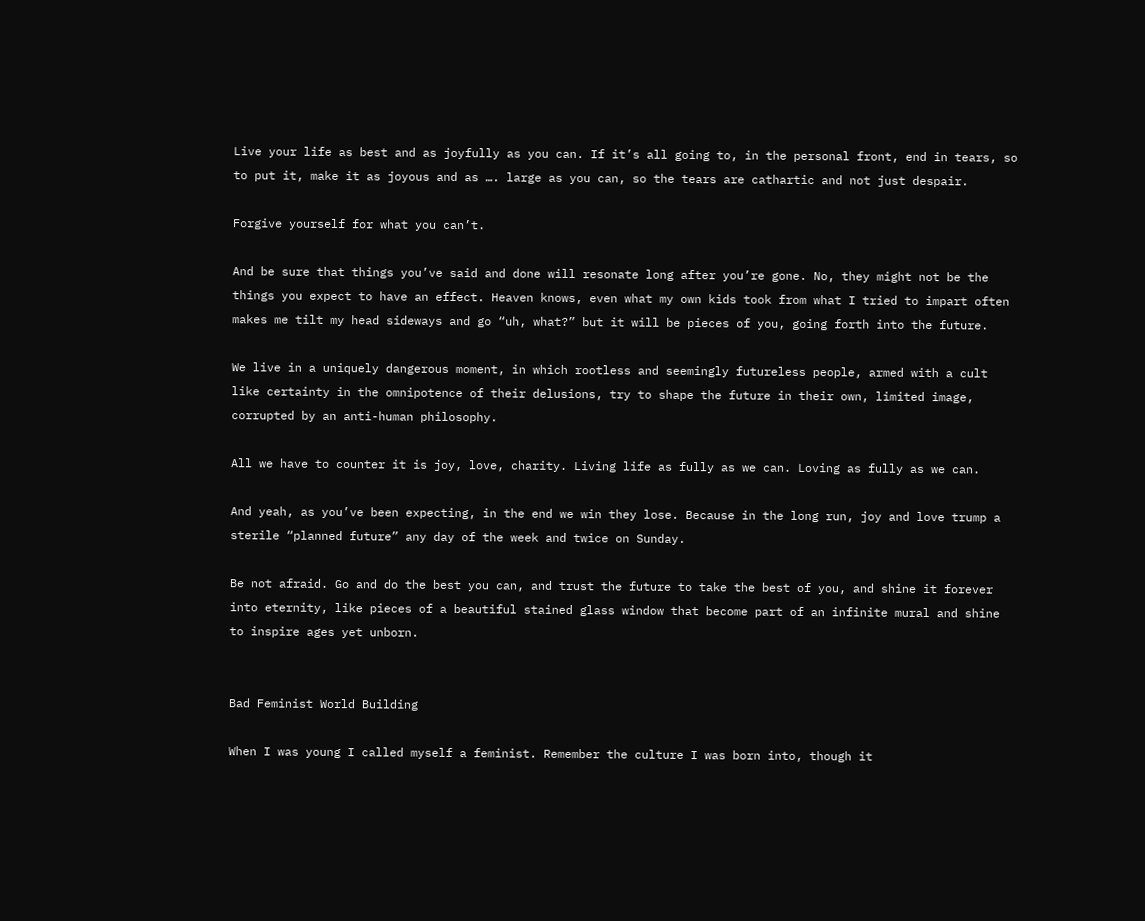Live your life as best and as joyfully as you can. If it’s all going to, in the personal front, end in tears, so to put it, make it as joyous and as …. large as you can, so the tears are cathartic and not just despair.

Forgive yourself for what you can’t.

And be sure that things you’ve said and done will resonate long after you’re gone. No, they might not be the things you expect to have an effect. Heaven knows, even what my own kids took from what I tried to impart often makes me tilt my head sideways and go “uh, what?” but it will be pieces of you, going forth into the future.

We live in a uniquely dangerous moment, in which rootless and seemingly futureless people, armed with a cult like certainty in the omnipotence of their delusions, try to shape the future in their own, limited image, corrupted by an anti-human philosophy.

All we have to counter it is joy, love, charity. Living life as fully as we can. Loving as fully as we can.

And yeah, as you’ve been expecting, in the end we win they lose. Because in the long run, joy and love trump a sterile “planned future” any day of the week and twice on Sunday.

Be not afraid. Go and do the best you can, and trust the future to take the best of you, and shine it forever into eternity, like pieces of a beautiful stained glass window that become part of an infinite mural and shine to inspire ages yet unborn.


Bad Feminist World Building

When I was young I called myself a feminist. Remember the culture I was born into, though it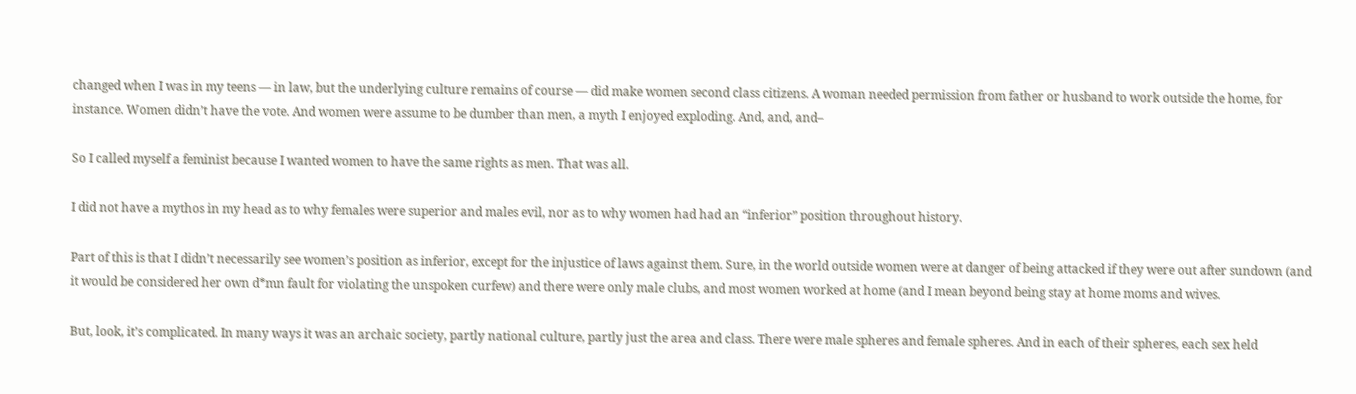changed when I was in my teens — in law, but the underlying culture remains of course — did make women second class citizens. A woman needed permission from father or husband to work outside the home, for instance. Women didn’t have the vote. And women were assume to be dumber than men, a myth I enjoyed exploding. And, and, and–

So I called myself a feminist because I wanted women to have the same rights as men. That was all.

I did not have a mythos in my head as to why females were superior and males evil, nor as to why women had had an “inferior” position throughout history.

Part of this is that I didn’t necessarily see women’s position as inferior, except for the injustice of laws against them. Sure, in the world outside women were at danger of being attacked if they were out after sundown (and it would be considered her own d*mn fault for violating the unspoken curfew) and there were only male clubs, and most women worked at home (and I mean beyond being stay at home moms and wives.

But, look, it’s complicated. In many ways it was an archaic society, partly national culture, partly just the area and class. There were male spheres and female spheres. And in each of their spheres, each sex held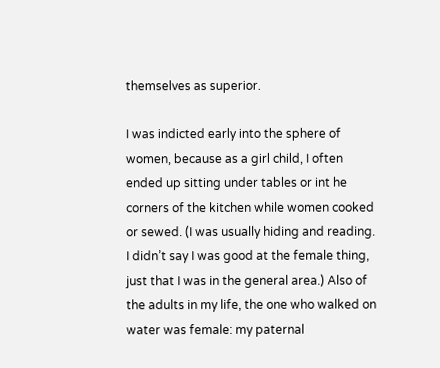themselves as superior.

I was indicted early into the sphere of women, because as a girl child, I often ended up sitting under tables or int he corners of the kitchen while women cooked or sewed. (I was usually hiding and reading. I didn’t say I was good at the female thing, just that I was in the general area.) Also of the adults in my life, the one who walked on water was female: my paternal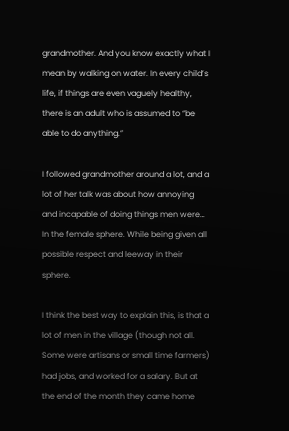grandmother. And you know exactly what I mean by walking on water. In every child’s life, if things are even vaguely healthy, there is an adult who is assumed to “be able to do anything.”

I followed grandmother around a lot, and a lot of her talk was about how annoying and incapable of doing things men were… In the female sphere. While being given all possible respect and leeway in their sphere.

I think the best way to explain this, is that a lot of men in the village (though not all. Some were artisans or small time farmers) had jobs, and worked for a salary. But at the end of the month they came home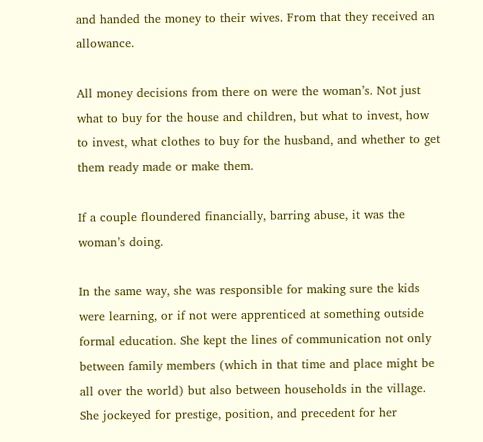and handed the money to their wives. From that they received an allowance.

All money decisions from there on were the woman’s. Not just what to buy for the house and children, but what to invest, how to invest, what clothes to buy for the husband, and whether to get them ready made or make them.

If a couple floundered financially, barring abuse, it was the woman’s doing.

In the same way, she was responsible for making sure the kids were learning, or if not were apprenticed at something outside formal education. She kept the lines of communication not only between family members (which in that time and place might be all over the world) but also between households in the village. She jockeyed for prestige, position, and precedent for her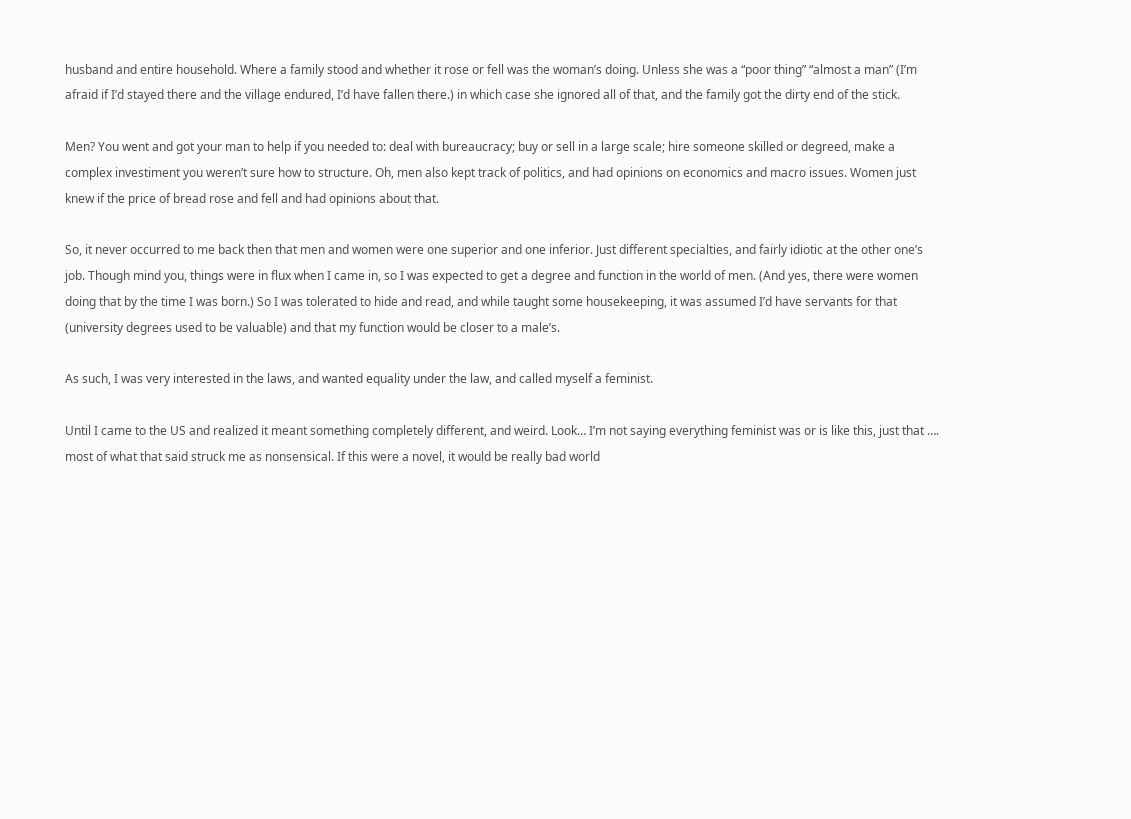husband and entire household. Where a family stood and whether it rose or fell was the woman’s doing. Unless she was a “poor thing” “almost a man” (I’m afraid if I’d stayed there and the village endured, I’d have fallen there.) in which case she ignored all of that, and the family got the dirty end of the stick.

Men? You went and got your man to help if you needed to: deal with bureaucracy; buy or sell in a large scale; hire someone skilled or degreed, make a complex investiment you weren’t sure how to structure. Oh, men also kept track of politics, and had opinions on economics and macro issues. Women just knew if the price of bread rose and fell and had opinions about that.

So, it never occurred to me back then that men and women were one superior and one inferior. Just different specialties, and fairly idiotic at the other one’s job. Though mind you, things were in flux when I came in, so I was expected to get a degree and function in the world of men. (And yes, there were women doing that by the time I was born.) So I was tolerated to hide and read, and while taught some housekeeping, it was assumed I’d have servants for that (university degrees used to be valuable) and that my function would be closer to a male’s.

As such, I was very interested in the laws, and wanted equality under the law, and called myself a feminist.

Until I came to the US and realized it meant something completely different, and weird. Look… I’m not saying everything feminist was or is like this, just that …. most of what that said struck me as nonsensical. If this were a novel, it would be really bad world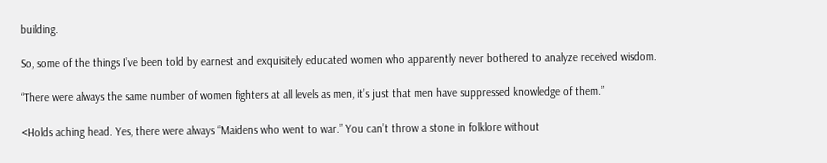building.

So, some of the things I’ve been told by earnest and exquisitely educated women who apparently never bothered to analyze received wisdom.

“There were always the same number of women fighters at all levels as men, it’s just that men have suppressed knowledge of them.”

<Holds aching head. Yes, there were always “Maidens who went to war.” You can’t throw a stone in folklore without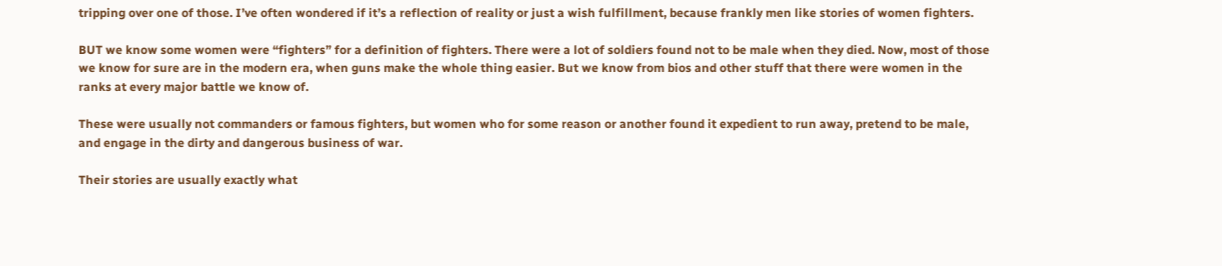tripping over one of those. I’ve often wondered if it’s a reflection of reality or just a wish fulfillment, because frankly men like stories of women fighters.

BUT we know some women were “fighters” for a definition of fighters. There were a lot of soldiers found not to be male when they died. Now, most of those we know for sure are in the modern era, when guns make the whole thing easier. But we know from bios and other stuff that there were women in the ranks at every major battle we know of.

These were usually not commanders or famous fighters, but women who for some reason or another found it expedient to run away, pretend to be male, and engage in the dirty and dangerous business of war.

Their stories are usually exactly what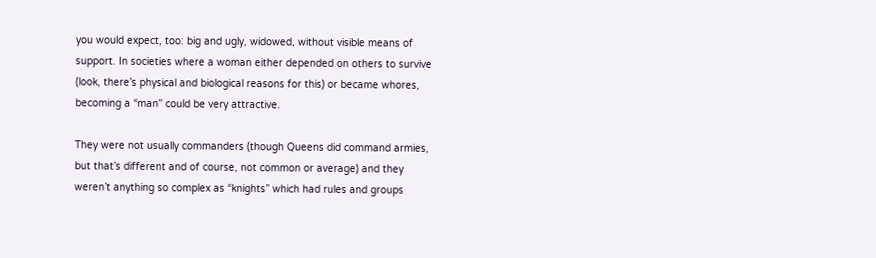you would expect, too: big and ugly, widowed, without visible means of support. In societies where a woman either depended on others to survive (look, there’s physical and biological reasons for this) or became whores, becoming a “man” could be very attractive.

They were not usually commanders (though Queens did command armies, but that’s different and of course, not common or average) and they weren’t anything so complex as “knights” which had rules and groups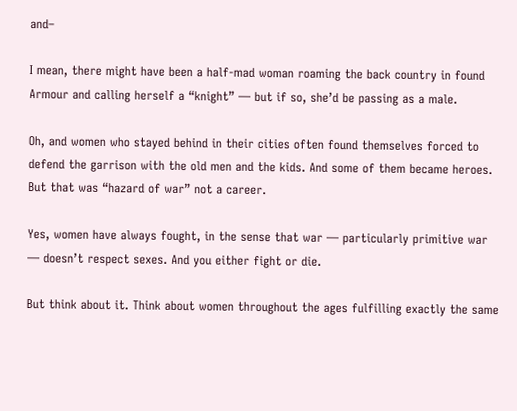and–

I mean, there might have been a half-mad woman roaming the back country in found Armour and calling herself a “knight” — but if so, she’d be passing as a male.

Oh, and women who stayed behind in their cities often found themselves forced to defend the garrison with the old men and the kids. And some of them became heroes. But that was “hazard of war” not a career.

Yes, women have always fought, in the sense that war — particularly primitive war — doesn’t respect sexes. And you either fight or die.

But think about it. Think about women throughout the ages fulfilling exactly the same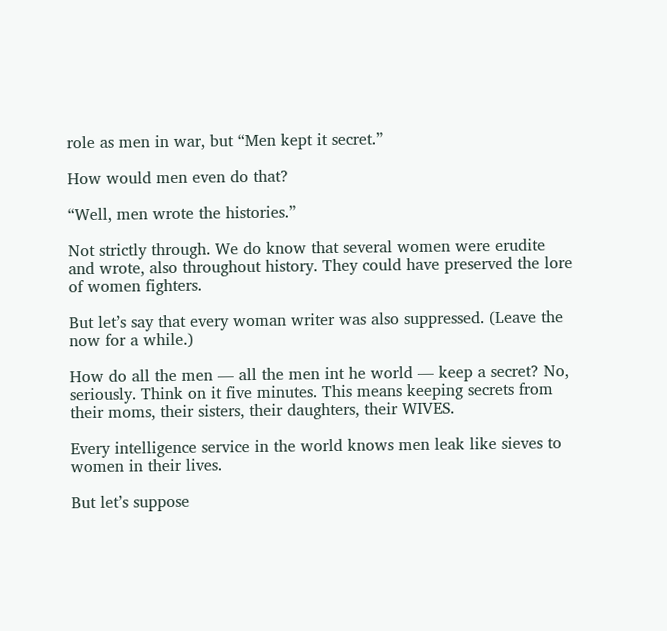role as men in war, but “Men kept it secret.”

How would men even do that?

“Well, men wrote the histories.”

Not strictly through. We do know that several women were erudite and wrote, also throughout history. They could have preserved the lore of women fighters.

But let’s say that every woman writer was also suppressed. (Leave the now for a while.)

How do all the men — all the men int he world — keep a secret? No, seriously. Think on it five minutes. This means keeping secrets from their moms, their sisters, their daughters, their WIVES.

Every intelligence service in the world knows men leak like sieves to women in their lives.

But let’s suppose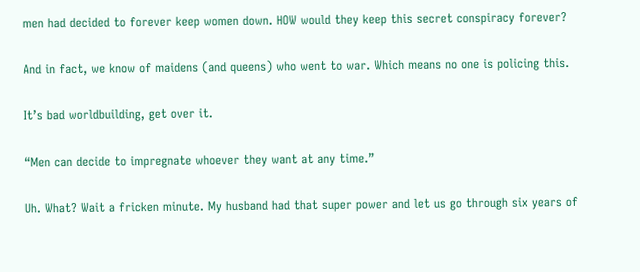men had decided to forever keep women down. HOW would they keep this secret conspiracy forever?

And in fact, we know of maidens (and queens) who went to war. Which means no one is policing this.

It’s bad worldbuilding, get over it.

“Men can decide to impregnate whoever they want at any time.”

Uh. What? Wait a fricken minute. My husband had that super power and let us go through six years of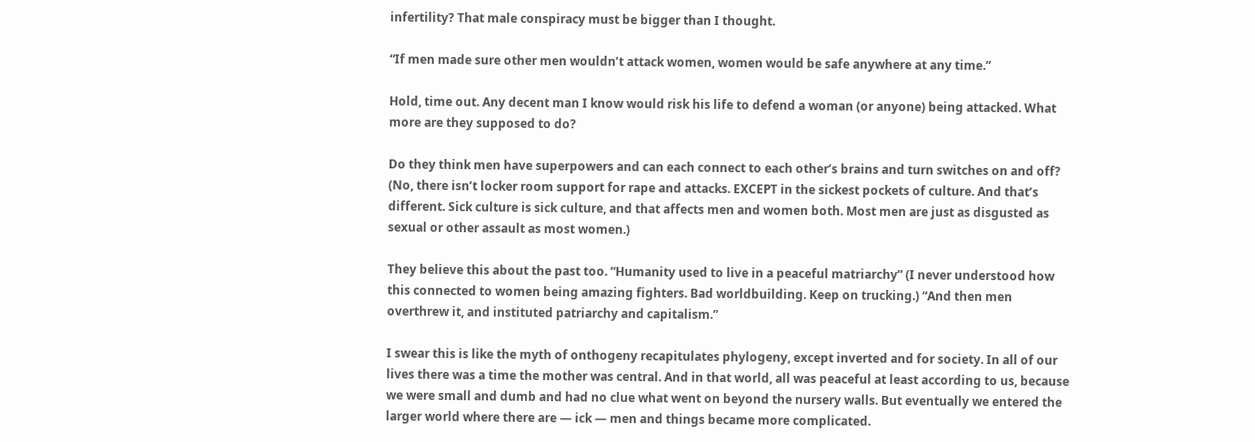infertility? That male conspiracy must be bigger than I thought.

“If men made sure other men wouldn’t attack women, women would be safe anywhere at any time.”

Hold, time out. Any decent man I know would risk his life to defend a woman (or anyone) being attacked. What more are they supposed to do?

Do they think men have superpowers and can each connect to each other’s brains and turn switches on and off? (No, there isn’t locker room support for rape and attacks. EXCEPT in the sickest pockets of culture. And that’s different. Sick culture is sick culture, and that affects men and women both. Most men are just as disgusted as sexual or other assault as most women.)

They believe this about the past too. “Humanity used to live in a peaceful matriarchy” (I never understood how this connected to women being amazing fighters. Bad worldbuilding. Keep on trucking.) “And then men overthrew it, and instituted patriarchy and capitalism.”

I swear this is like the myth of onthogeny recapitulates phylogeny, except inverted and for society. In all of our lives there was a time the mother was central. And in that world, all was peaceful at least according to us, because we were small and dumb and had no clue what went on beyond the nursery walls. But eventually we entered the larger world where there are — ick — men and things became more complicated.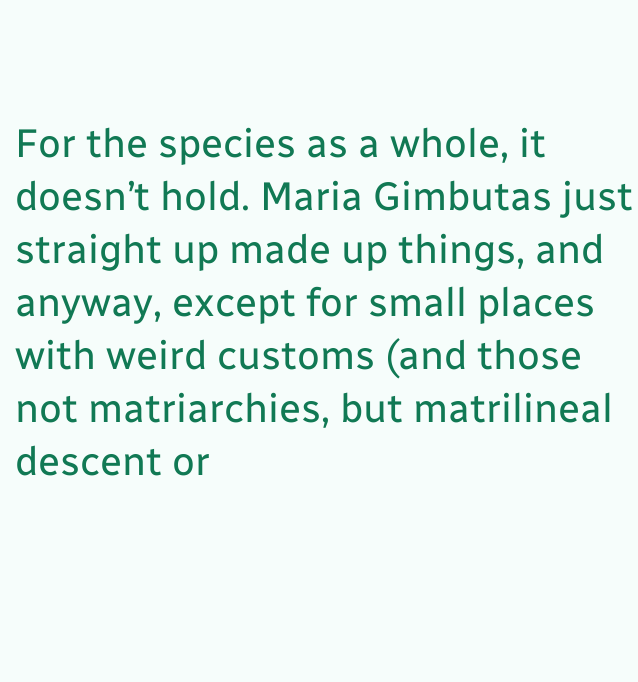For the species as a whole, it doesn’t hold. Maria Gimbutas just straight up made up things, and anyway, except for small places with weird customs (and those not matriarchies, but matrilineal descent or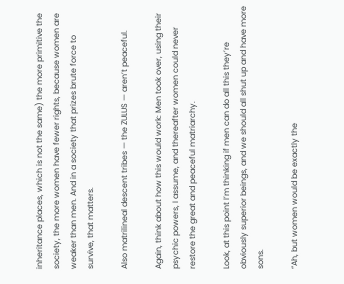inheritance places, which is not the same) the more primitive the society, the more women have fewer rights, because women are weaker than men. And in a society that prizes brute force to survive, that matters.

Also matrilineal descent tribes — the ZULUS — aren’t peaceful.

Again, think about how this would work: Men took over, using their psychic powers, I assume, and thereafter women could never restore the great and peaceful matriarchy.

Look, at this point I’m thinking if men can do all this they’re obviously superior beings, and we should all shut up and have more sons.

“Ah, but women would be exactly the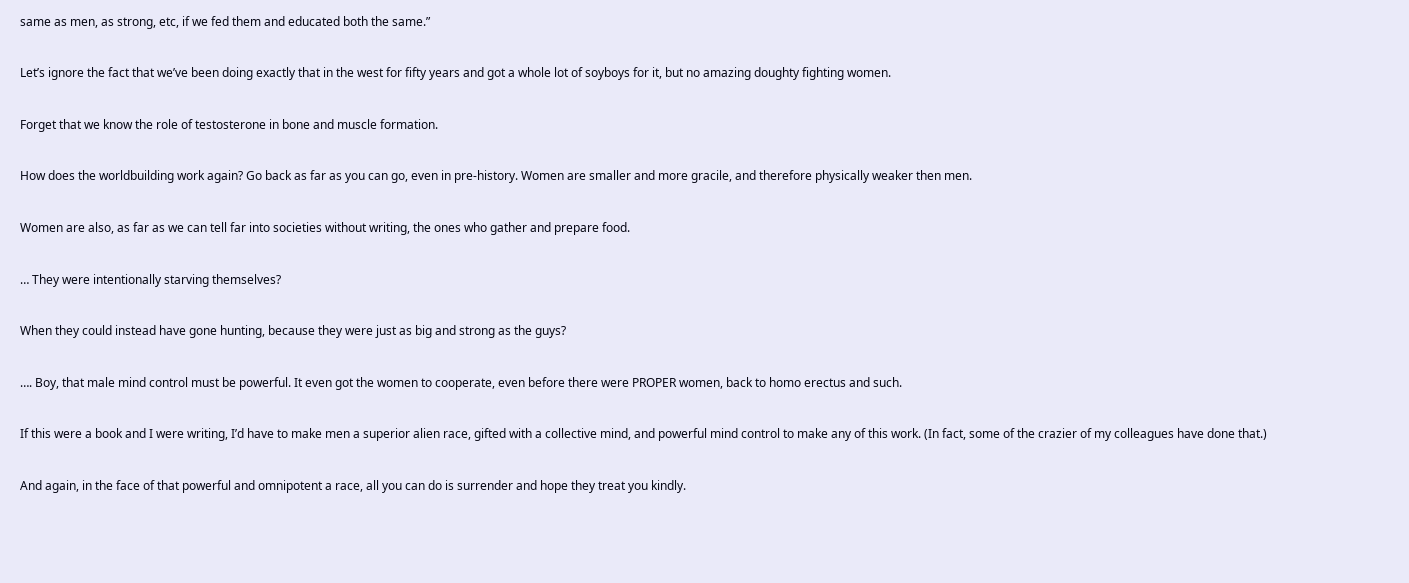same as men, as strong, etc, if we fed them and educated both the same.”

Let’s ignore the fact that we’ve been doing exactly that in the west for fifty years and got a whole lot of soyboys for it, but no amazing doughty fighting women.

Forget that we know the role of testosterone in bone and muscle formation.

How does the worldbuilding work again? Go back as far as you can go, even in pre-history. Women are smaller and more gracile, and therefore physically weaker then men.

Women are also, as far as we can tell far into societies without writing, the ones who gather and prepare food.

… They were intentionally starving themselves?

When they could instead have gone hunting, because they were just as big and strong as the guys?

…. Boy, that male mind control must be powerful. It even got the women to cooperate, even before there were PROPER women, back to homo erectus and such.

If this were a book and I were writing, I’d have to make men a superior alien race, gifted with a collective mind, and powerful mind control to make any of this work. (In fact, some of the crazier of my colleagues have done that.)

And again, in the face of that powerful and omnipotent a race, all you can do is surrender and hope they treat you kindly.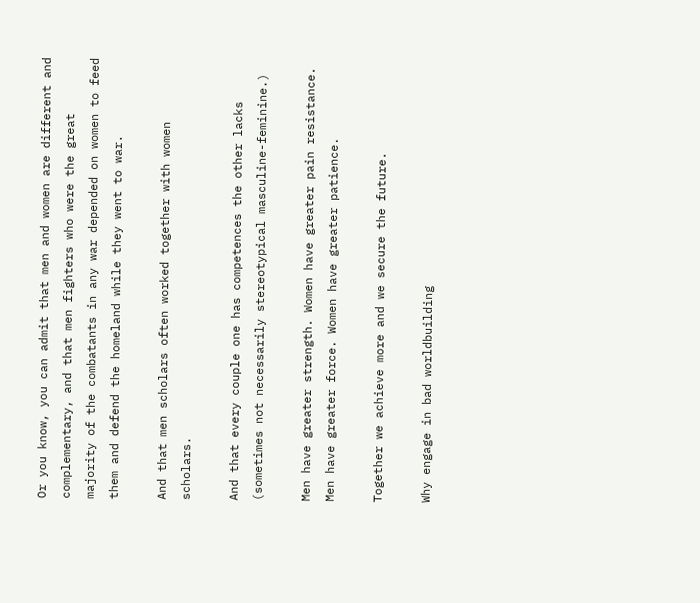Or you know, you can admit that men and women are different and complementary, and that men fighters who were the great majority of the combatants in any war depended on women to feed them and defend the homeland while they went to war.

And that men scholars often worked together with women scholars.

And that every couple one has competences the other lacks (sometimes not necessarily stereotypical masculine-feminine.)

Men have greater strength. Women have greater pain resistance. Men have greater force. Women have greater patience.

Together we achieve more and we secure the future.

Why engage in bad worldbuilding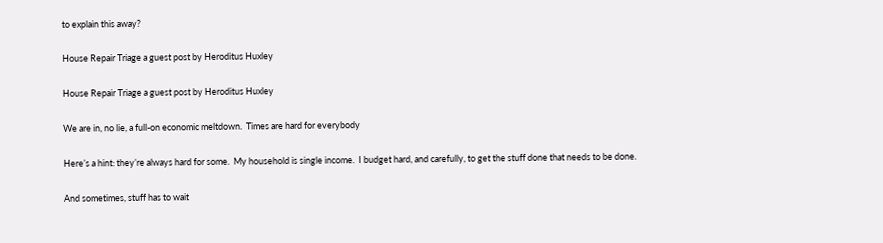to explain this away?

House Repair Triage a guest post by Heroditus Huxley

House Repair Triage a guest post by Heroditus Huxley

We are in, no lie, a full-on economic meltdown.  Times are hard for everybody

Here’s a hint: they’re always hard for some.  My household is single income.  I budget hard, and carefully, to get the stuff done that needs to be done.

And sometimes, stuff has to wait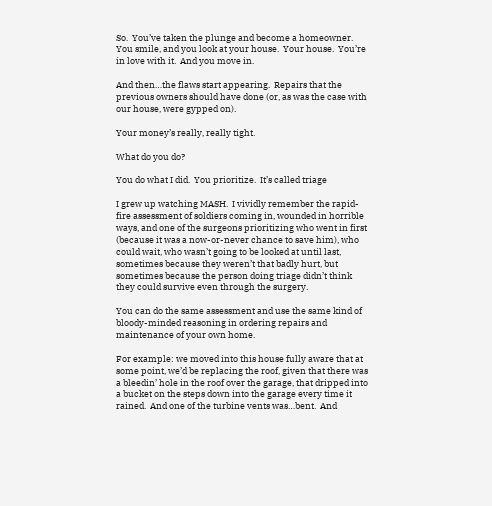So.  You’ve taken the plunge and become a homeowner.  You smile, and you look at your house.  Your house.  You’re in love with it.  And you move in.

And then…the flaws start appearing.  Repairs that the previous owners should have done (or, as was the case with our house, were gypped on).

Your money’s really, really tight.

What do you do?

You do what I did.  You prioritize.  It’s called triage

I grew up watching MASH.  I vividly remember the rapid-fire assessment of soldiers coming in, wounded in horrible ways, and one of the surgeons prioritizing who went in first (because it was a now-or-never chance to save him), who could wait, who wasn’t going to be looked at until last, sometimes because they weren’t that badly hurt, but sometimes because the person doing triage didn’t think they could survive even through the surgery.

You can do the same assessment and use the same kind of bloody-minded reasoning in ordering repairs and maintenance of your own home.

For example: we moved into this house fully aware that at some point, we’d be replacing the roof, given that there was a bleedin’ hole in the roof over the garage, that dripped into a bucket on the steps down into the garage every time it rained.  And one of the turbine vents was…bent.  And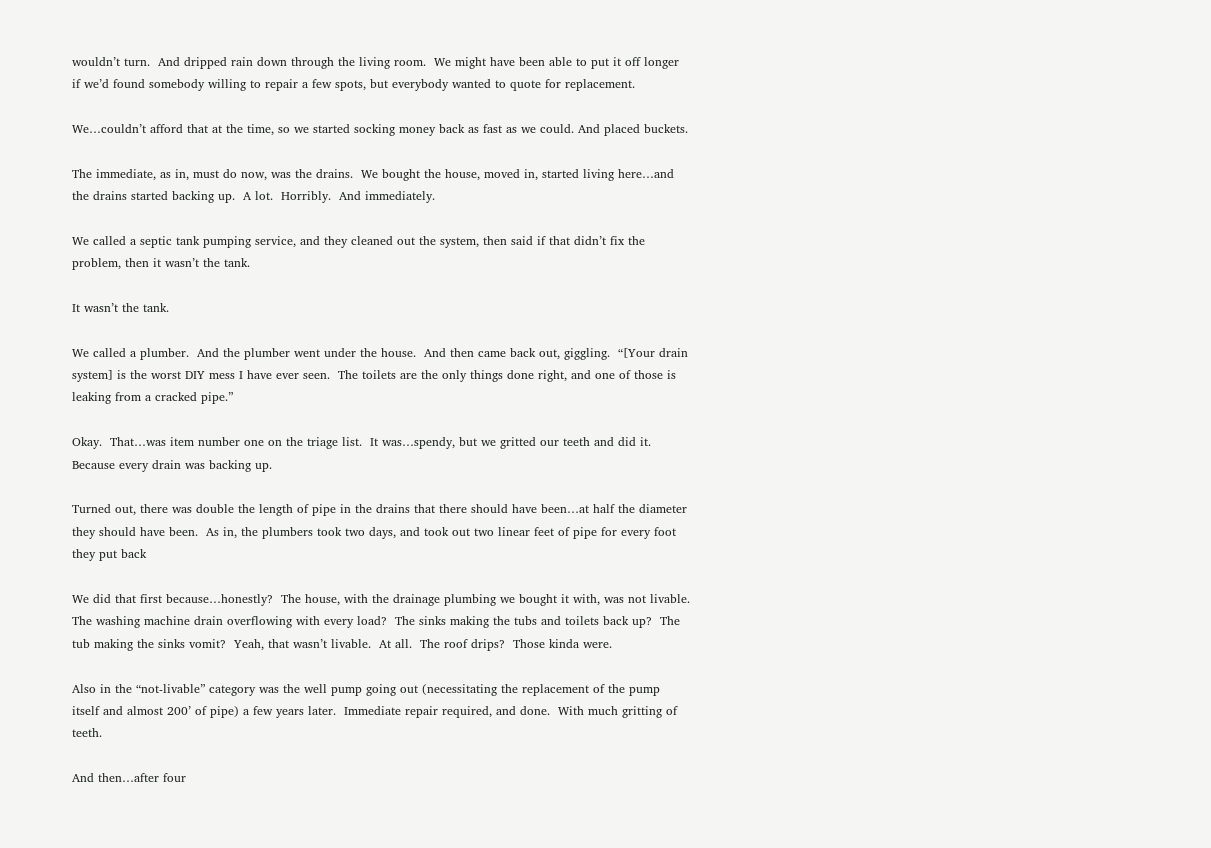wouldn’t turn.  And dripped rain down through the living room.  We might have been able to put it off longer if we’d found somebody willing to repair a few spots, but everybody wanted to quote for replacement.

We…couldn’t afford that at the time, so we started socking money back as fast as we could. And placed buckets.

The immediate, as in, must do now, was the drains.  We bought the house, moved in, started living here…and the drains started backing up.  A lot.  Horribly.  And immediately.

We called a septic tank pumping service, and they cleaned out the system, then said if that didn’t fix the problem, then it wasn’t the tank.

It wasn’t the tank.

We called a plumber.  And the plumber went under the house.  And then came back out, giggling.  “[Your drain system] is the worst DIY mess I have ever seen.  The toilets are the only things done right, and one of those is leaking from a cracked pipe.”

Okay.  That…was item number one on the triage list.  It was…spendy, but we gritted our teeth and did it.  Because every drain was backing up.

Turned out, there was double the length of pipe in the drains that there should have been…at half the diameter they should have been.  As in, the plumbers took two days, and took out two linear feet of pipe for every foot they put back

We did that first because…honestly?  The house, with the drainage plumbing we bought it with, was not livable.  The washing machine drain overflowing with every load?  The sinks making the tubs and toilets back up?  The tub making the sinks vomit?  Yeah, that wasn’t livable.  At all.  The roof drips?  Those kinda were.

Also in the “not-livable” category was the well pump going out (necessitating the replacement of the pump itself and almost 200’ of pipe) a few years later.  Immediate repair required, and done.  With much gritting of teeth.

And then…after four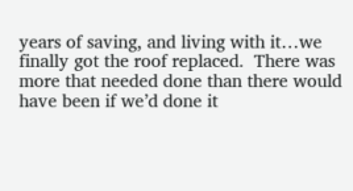years of saving, and living with it…we finally got the roof replaced.  There was more that needed done than there would have been if we’d done it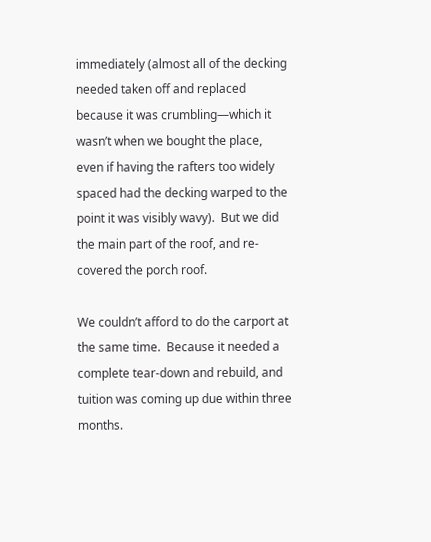immediately (almost all of the decking needed taken off and replaced because it was crumbling—which it wasn’t when we bought the place, even if having the rafters too widely spaced had the decking warped to the point it was visibly wavy).  But we did the main part of the roof, and re-covered the porch roof.

We couldn’t afford to do the carport at the same time.  Because it needed a complete tear-down and rebuild, and tuition was coming up due within three months.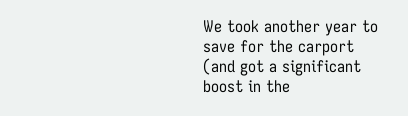We took another year to save for the carport (and got a significant boost in the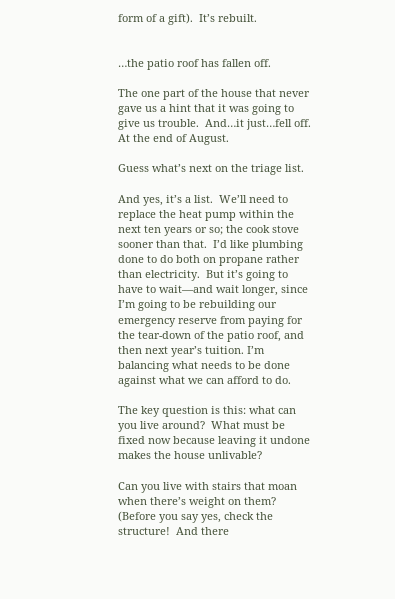form of a gift).  It’s rebuilt.


…the patio roof has fallen off.

The one part of the house that never gave us a hint that it was going to give us trouble.  And…it just…fell off.  At the end of August.

Guess what’s next on the triage list.

And yes, it’s a list.  We’ll need to replace the heat pump within the next ten years or so; the cook stove sooner than that.  I’d like plumbing done to do both on propane rather than electricity.  But it’s going to have to wait—and wait longer, since I’m going to be rebuilding our emergency reserve from paying for the tear-down of the patio roof, and then next year’s tuition. I’m balancing what needs to be done against what we can afford to do.

The key question is this: what can you live around?  What must be fixed now because leaving it undone makes the house unlivable?

Can you live with stairs that moan when there’s weight on them?  (Before you say yes, check the structure!  And there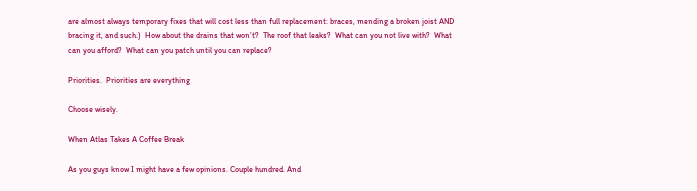are almost always temporary fixes that will cost less than full replacement: braces, mending a broken joist AND bracing it, and such.)  How about the drains that won’t?  The roof that leaks?  What can you not live with?  What can you afford?  What can you patch until you can replace?

Priorities.  Priorities are everything

Choose wisely.

When Atlas Takes A Coffee Break

As you guys know I might have a few opinions. Couple hundred. And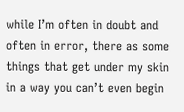while I’m often in doubt and often in error, there as some things that get under my skin in a way you can’t even begin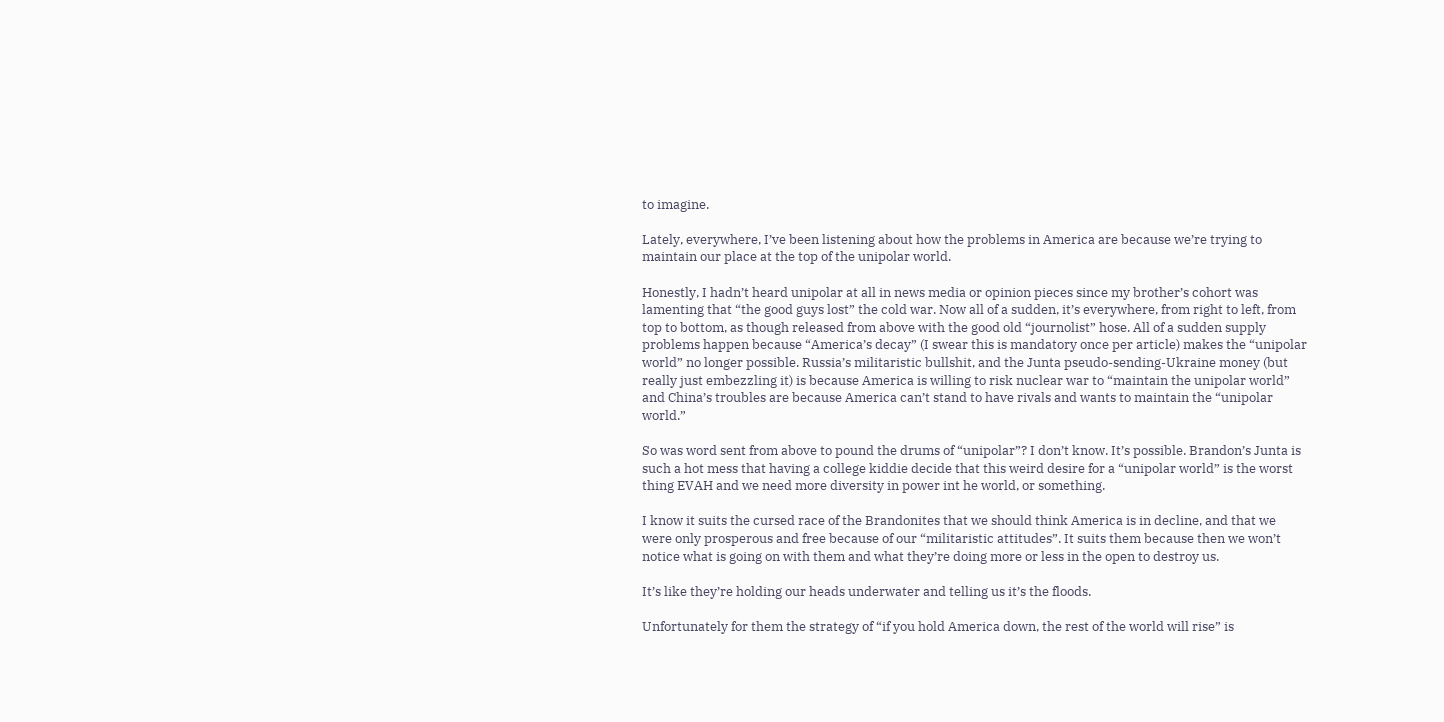to imagine.

Lately, everywhere, I’ve been listening about how the problems in America are because we’re trying to maintain our place at the top of the unipolar world.

Honestly, I hadn’t heard unipolar at all in news media or opinion pieces since my brother’s cohort was lamenting that “the good guys lost” the cold war. Now all of a sudden, it’s everywhere, from right to left, from top to bottom, as though released from above with the good old “journolist” hose. All of a sudden supply problems happen because “America’s decay” (I swear this is mandatory once per article) makes the “unipolar world” no longer possible. Russia’s militaristic bullshit, and the Junta pseudo-sending-Ukraine money (but really just embezzling it) is because America is willing to risk nuclear war to “maintain the unipolar world” and China’s troubles are because America can’t stand to have rivals and wants to maintain the “unipolar world.”

So was word sent from above to pound the drums of “unipolar”? I don’t know. It’s possible. Brandon’s Junta is such a hot mess that having a college kiddie decide that this weird desire for a “unipolar world” is the worst thing EVAH and we need more diversity in power int he world, or something.

I know it suits the cursed race of the Brandonites that we should think America is in decline, and that we were only prosperous and free because of our “militaristic attitudes”. It suits them because then we won’t notice what is going on with them and what they’re doing more or less in the open to destroy us.

It’s like they’re holding our heads underwater and telling us it’s the floods.

Unfortunately for them the strategy of “if you hold America down, the rest of the world will rise” is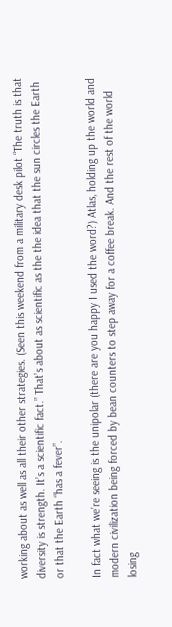working about as well as all their other strategies. (Seen this weekend from a military desk pilot “The truth is that diversity is strength. It’s a scientific fact.” That’s about as scientific as the the idea that the sun circles the Earth or that the Earth “has a fever”.

In fact what we’re seeing is the unipolar (there are you happy I used the word?) Atlas, holding up the world and modern civilization being forced by bean counters to step away for a coffee break. And the rest of the world losing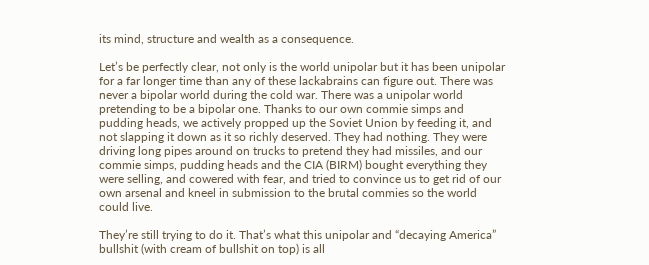its mind, structure and wealth as a consequence.

Let’s be perfectly clear, not only is the world unipolar but it has been unipolar for a far longer time than any of these lackabrains can figure out. There was never a bipolar world during the cold war. There was a unipolar world pretending to be a bipolar one. Thanks to our own commie simps and pudding heads, we actively propped up the Soviet Union by feeding it, and not slapping it down as it so richly deserved. They had nothing. They were driving long pipes around on trucks to pretend they had missiles, and our commie simps, pudding heads and the CIA (BIRM) bought everything they were selling, and cowered with fear, and tried to convince us to get rid of our own arsenal and kneel in submission to the brutal commies so the world could live.

They’re still trying to do it. That’s what this unipolar and “decaying America” bullshit (with cream of bullshit on top) is all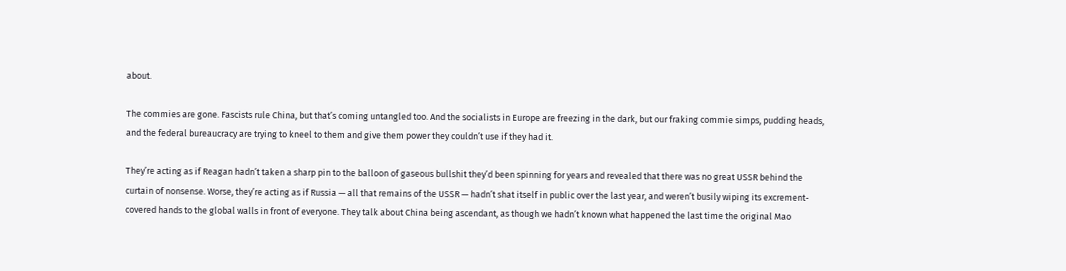about.

The commies are gone. Fascists rule China, but that’s coming untangled too. And the socialists in Europe are freezing in the dark, but our fraking commie simps, pudding heads, and the federal bureaucracy are trying to kneel to them and give them power they couldn’t use if they had it.

They’re acting as if Reagan hadn’t taken a sharp pin to the balloon of gaseous bullshit they’d been spinning for years and revealed that there was no great USSR behind the curtain of nonsense. Worse, they’re acting as if Russia — all that remains of the USSR — hadn’t shat itself in public over the last year, and weren’t busily wiping its excrement-covered hands to the global walls in front of everyone. They talk about China being ascendant, as though we hadn’t known what happened the last time the original Mao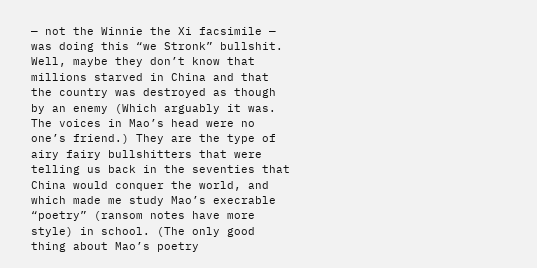— not the Winnie the Xi facsimile — was doing this “we Stronk” bullshit. Well, maybe they don’t know that millions starved in China and that the country was destroyed as though by an enemy (Which arguably it was. The voices in Mao’s head were no one’s friend.) They are the type of airy fairy bullshitters that were telling us back in the seventies that China would conquer the world, and which made me study Mao’s execrable “poetry” (ransom notes have more style) in school. (The only good thing about Mao’s poetry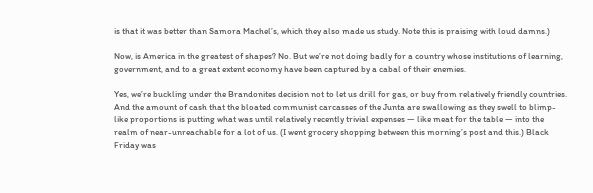is that it was better than Samora Machel’s, which they also made us study. Note this is praising with loud damns.)

Now, is America in the greatest of shapes? No. But we’re not doing badly for a country whose institutions of learning, government, and to a great extent economy have been captured by a cabal of their enemies.

Yes, we’re buckling under the Brandonites decision not to let us drill for gas, or buy from relatively friendly countries. And the amount of cash that the bloated communist carcasses of the Junta are swallowing as they swell to blimp-like proportions is putting what was until relatively recently trivial expenses — like meat for the table — into the realm of near-unreachable for a lot of us. (I went grocery shopping between this morning’s post and this.) Black Friday was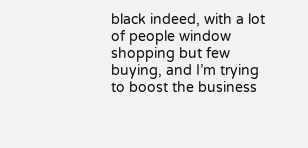black indeed, with a lot of people window shopping but few buying, and I’m trying to boost the business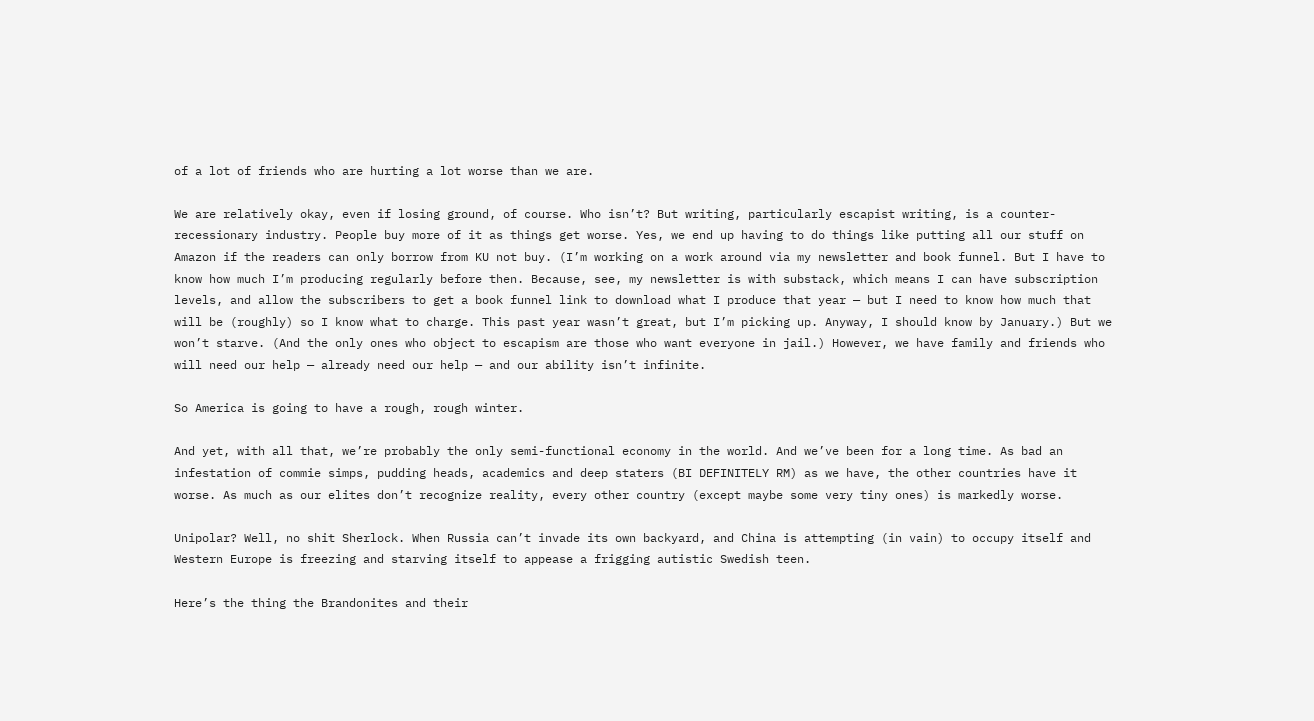of a lot of friends who are hurting a lot worse than we are.

We are relatively okay, even if losing ground, of course. Who isn’t? But writing, particularly escapist writing, is a counter-recessionary industry. People buy more of it as things get worse. Yes, we end up having to do things like putting all our stuff on Amazon if the readers can only borrow from KU not buy. (I’m working on a work around via my newsletter and book funnel. But I have to know how much I’m producing regularly before then. Because, see, my newsletter is with substack, which means I can have subscription levels, and allow the subscribers to get a book funnel link to download what I produce that year — but I need to know how much that will be (roughly) so I know what to charge. This past year wasn’t great, but I’m picking up. Anyway, I should know by January.) But we won’t starve. (And the only ones who object to escapism are those who want everyone in jail.) However, we have family and friends who will need our help — already need our help — and our ability isn’t infinite.

So America is going to have a rough, rough winter.

And yet, with all that, we’re probably the only semi-functional economy in the world. And we’ve been for a long time. As bad an infestation of commie simps, pudding heads, academics and deep staters (BI DEFINITELY RM) as we have, the other countries have it worse. As much as our elites don’t recognize reality, every other country (except maybe some very tiny ones) is markedly worse.

Unipolar? Well, no shit Sherlock. When Russia can’t invade its own backyard, and China is attempting (in vain) to occupy itself and Western Europe is freezing and starving itself to appease a frigging autistic Swedish teen.

Here’s the thing the Brandonites and their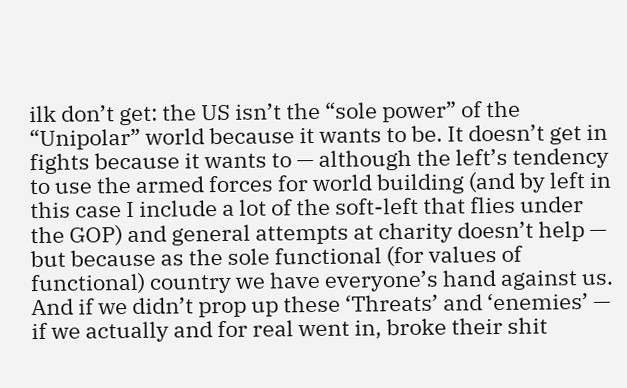ilk don’t get: the US isn’t the “sole power” of the “Unipolar” world because it wants to be. It doesn’t get in fights because it wants to — although the left’s tendency to use the armed forces for world building (and by left in this case I include a lot of the soft-left that flies under the GOP) and general attempts at charity doesn’t help — but because as the sole functional (for values of functional) country we have everyone’s hand against us. And if we didn’t prop up these ‘Threats’ and ‘enemies’ — if we actually and for real went in, broke their shit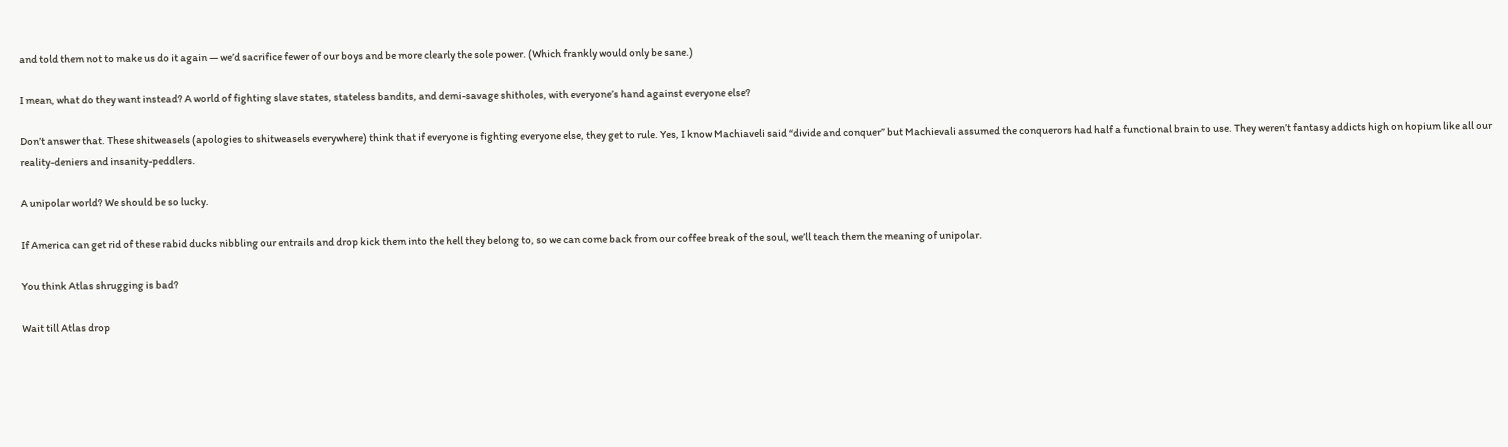and told them not to make us do it again — we’d sacrifice fewer of our boys and be more clearly the sole power. (Which frankly would only be sane.)

I mean, what do they want instead? A world of fighting slave states, stateless bandits, and demi-savage shitholes, with everyone’s hand against everyone else?

Don’t answer that. These shitweasels (apologies to shitweasels everywhere) think that if everyone is fighting everyone else, they get to rule. Yes, I know Machiaveli said “divide and conquer” but Machievali assumed the conquerors had half a functional brain to use. They weren’t fantasy addicts high on hopium like all our reality-deniers and insanity-peddlers.

A unipolar world? We should be so lucky.

If America can get rid of these rabid ducks nibbling our entrails and drop kick them into the hell they belong to, so we can come back from our coffee break of the soul, we’ll teach them the meaning of unipolar.

You think Atlas shrugging is bad?

Wait till Atlas drop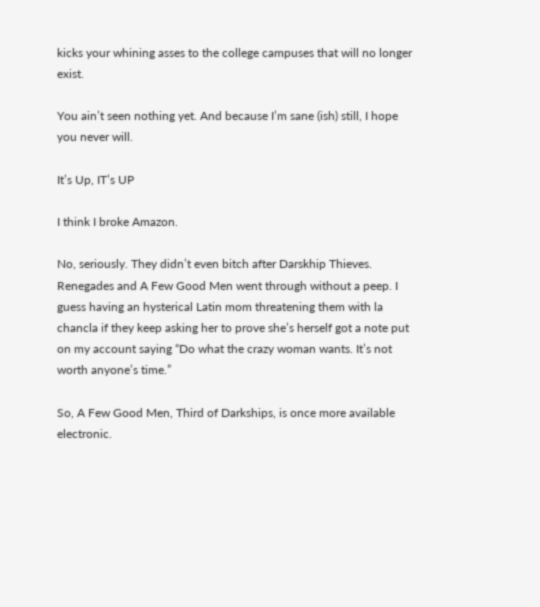kicks your whining asses to the college campuses that will no longer exist.

You ain’t seen nothing yet. And because I’m sane (ish) still, I hope you never will.

It’s Up, IT’s UP

I think I broke Amazon.

No, seriously. They didn’t even bitch after Darskhip Thieves. Renegades and A Few Good Men went through without a peep. I guess having an hysterical Latin mom threatening them with la chancla if they keep asking her to prove she’s herself got a note put on my account saying “Do what the crazy woman wants. It’s not worth anyone’s time.”

So, A Few Good Men, Third of Darkships, is once more available electronic.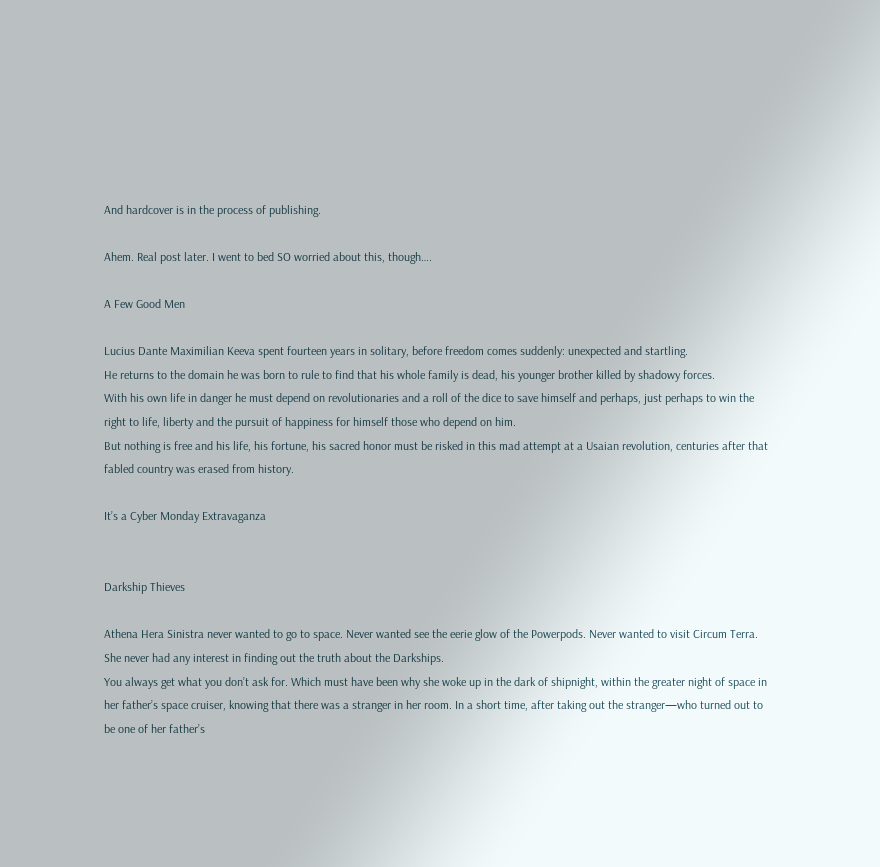And hardcover is in the process of publishing.

Ahem. Real post later. I went to bed SO worried about this, though….

A Few Good Men

Lucius Dante Maximilian Keeva spent fourteen years in solitary, before freedom comes suddenly: unexpected and startling.
He returns to the domain he was born to rule to find that his whole family is dead, his younger brother killed by shadowy forces.
With his own life in danger he must depend on revolutionaries and a roll of the dice to save himself and perhaps, just perhaps to win the right to life, liberty and the pursuit of happiness for himself those who depend on him.
But nothing is free and his life, his fortune, his sacred honor must be risked in this mad attempt at a Usaian revolution, centuries after that fabled country was erased from history.

It’s a Cyber Monday Extravaganza


Darkship Thieves

Athena Hera Sinistra never wanted to go to space. Never wanted see the eerie glow of the Powerpods. Never wanted to visit Circum Terra. She never had any interest in finding out the truth about the Darkships.
You always get what you don’t ask for. Which must have been why she woke up in the dark of shipnight, within the greater night of space in her father’s space cruiser, knowing that there was a stranger in her room. In a short time, after taking out the stranger—who turned out to be one of her father’s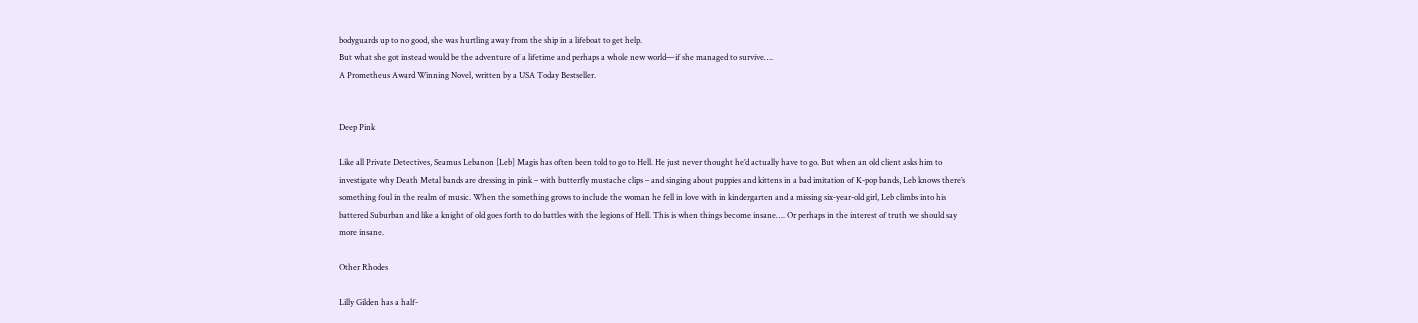bodyguards up to no good, she was hurtling away from the ship in a lifeboat to get help.
But what she got instead would be the adventure of a lifetime and perhaps a whole new world—if she managed to survive….
A Prometheus Award Winning Novel, written by a USA Today Bestseller.


Deep Pink

Like all Private Detectives, Seamus Lebanon [Leb] Magis has often been told to go to Hell. He just never thought he’d actually have to go. But when an old client asks him to investigate why Death Metal bands are dressing in pink – with butterfly mustache clips – and singing about puppies and kittens in a bad imitation of K-pop bands, Leb knows there’s something foul in the realm of music. When the something grows to include the woman he fell in love with in kindergarten and a missing six-year-old girl, Leb climbs into his battered Suburban and like a knight of old goes forth to do battles with the legions of Hell. This is when things become insane…. Or perhaps in the interest of truth we should say more insane.

Other Rhodes

Lilly Gilden has a half-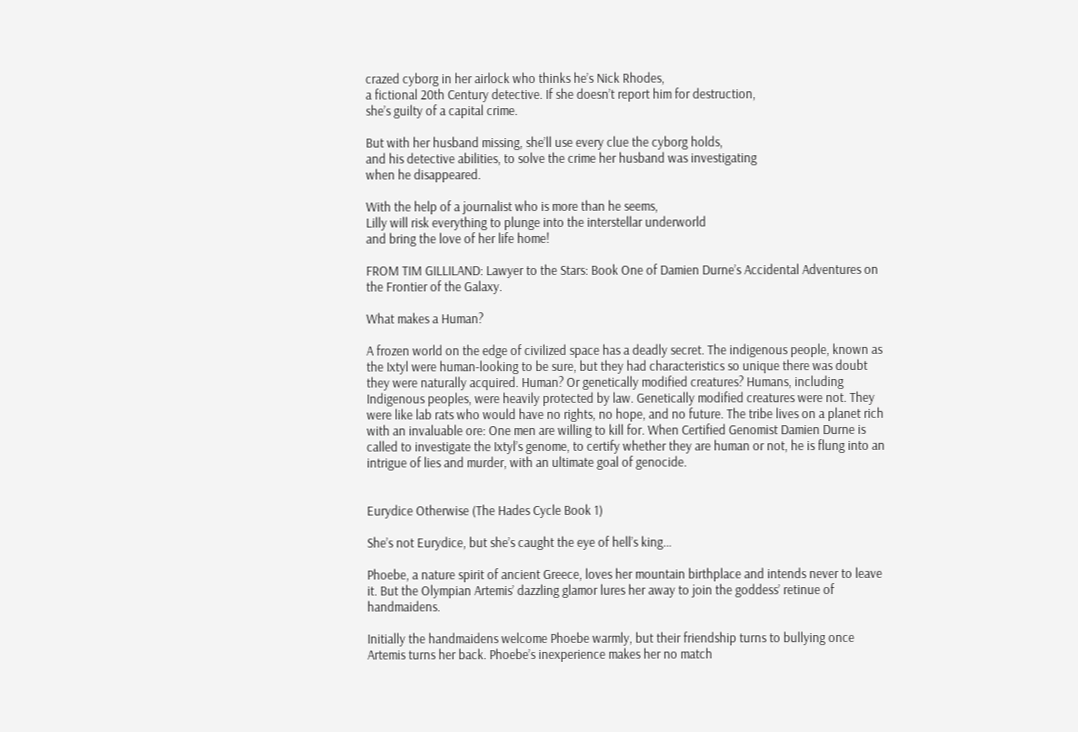crazed cyborg in her airlock who thinks he’s Nick Rhodes,
a fictional 20th Century detective. If she doesn’t report him for destruction,
she’s guilty of a capital crime.

But with her husband missing, she’ll use every clue the cyborg holds,
and his detective abilities, to solve the crime her husband was investigating
when he disappeared.

With the help of a journalist who is more than he seems,
Lilly will risk everything to plunge into the interstellar underworld
and bring the love of her life home!

FROM TIM GILLILAND: Lawyer to the Stars: Book One of Damien Durne’s Accidental Adventures on the Frontier of the Galaxy.

What makes a Human?

A frozen world on the edge of civilized space has a deadly secret. The indigenous people, known as the Ixtyl were human-looking to be sure, but they had characteristics so unique there was doubt they were naturally acquired. Human? Or genetically modified creatures? Humans, including Indigenous peoples, were heavily protected by law. Genetically modified creatures were not. They were like lab rats who would have no rights, no hope, and no future. The tribe lives on a planet rich with an invaluable ore: One men are willing to kill for. When Certified Genomist Damien Durne is called to investigate the Ixtyl’s genome, to certify whether they are human or not, he is flung into an intrigue of lies and murder, with an ultimate goal of genocide.


Eurydice Otherwise (The Hades Cycle Book 1)

She’s not Eurydice, but she’s caught the eye of hell’s king…

Phoebe, a nature spirit of ancient Greece, loves her mountain birthplace and intends never to leave it. But the Olympian Artemis’ dazzling glamor lures her away to join the goddess’ retinue of handmaidens.

Initially the handmaidens welcome Phoebe warmly, but their friendship turns to bullying once Artemis turns her back. Phoebe’s inexperience makes her no match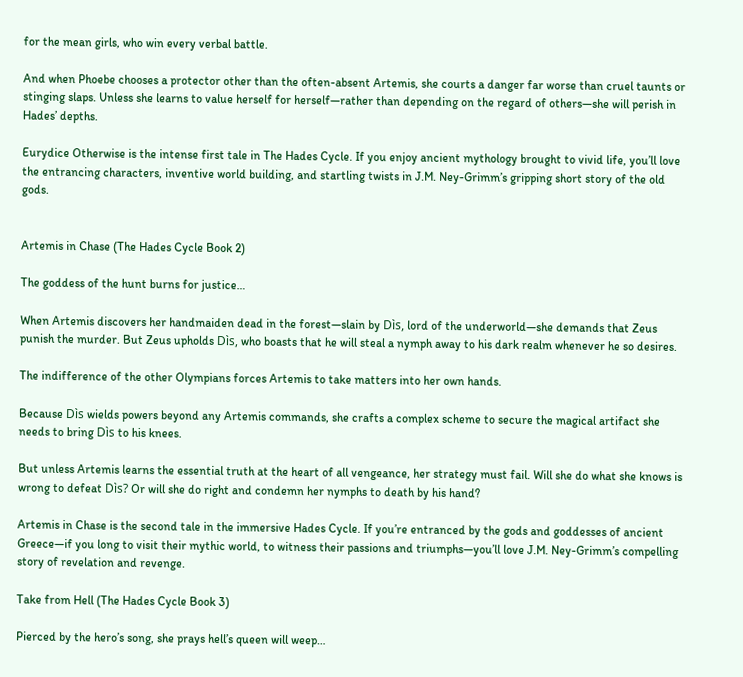for the mean girls, who win every verbal battle.

And when Phoebe chooses a protector other than the often-absent Artemis, she courts a danger far worse than cruel taunts or stinging slaps. Unless she learns to value herself for herself—rather than depending on the regard of others—she will perish in Hades’ depths.

Eurydice Otherwise is the intense first tale in The Hades Cycle. If you enjoy ancient mythology brought to vivid life, you’ll love the entrancing characters, inventive world building, and startling twists in J.M. Ney-Grimm’s gripping short story of the old gods.


Artemis in Chase (The Hades Cycle Book 2)

The goddess of the hunt burns for justice…

When Artemis discovers her handmaiden dead in the forest—slain by Dìs, lord of the underworld—she demands that Zeus punish the murder. But Zeus upholds Dìs, who boasts that he will steal a nymph away to his dark realm whenever he so desires.

The indifference of the other Olympians forces Artemis to take matters into her own hands.

Because Dìs wields powers beyond any Artemis commands, she crafts a complex scheme to secure the magical artifact she needs to bring Dìs to his knees.

But unless Artemis learns the essential truth at the heart of all vengeance, her strategy must fail. Will she do what she knows is wrong to defeat Dìs? Or will she do right and condemn her nymphs to death by his hand?

Artemis in Chase is the second tale in the immersive Hades Cycle. If you’re entranced by the gods and goddesses of ancient Greece—if you long to visit their mythic world, to witness their passions and triumphs—you’ll love J.M. Ney-Grimm’s compelling story of revelation and revenge.

Take from Hell (The Hades Cycle Book 3)

Pierced by the hero’s song, she prays hell’s queen will weep…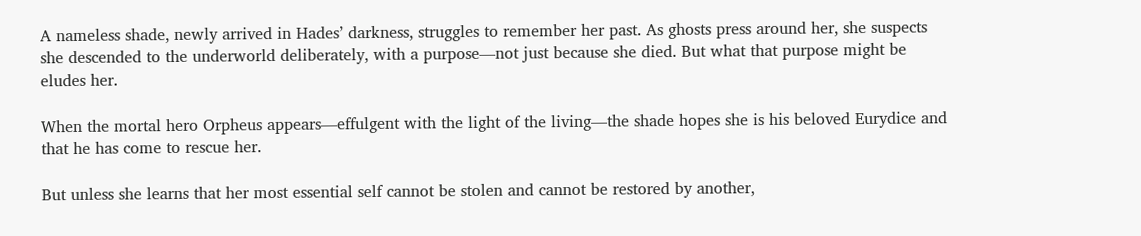A nameless shade, newly arrived in Hades’ darkness, struggles to remember her past. As ghosts press around her, she suspects she descended to the underworld deliberately, with a purpose—not just because she died. But what that purpose might be eludes her.

When the mortal hero Orpheus appears—effulgent with the light of the living—the shade hopes she is his beloved Eurydice and that he has come to rescue her.

But unless she learns that her most essential self cannot be stolen and cannot be restored by another,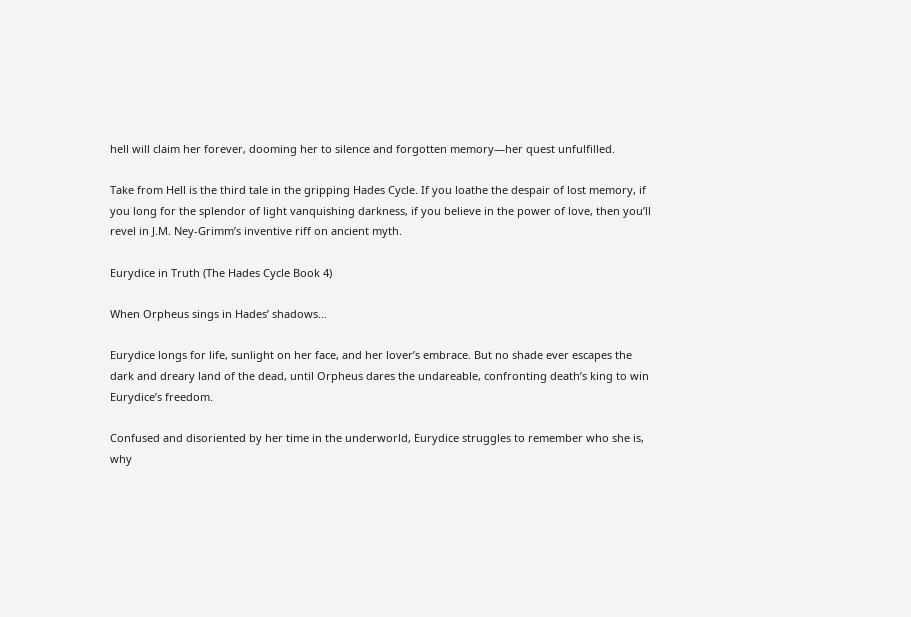hell will claim her forever, dooming her to silence and forgotten memory—her quest unfulfilled.

Take from Hell is the third tale in the gripping Hades Cycle. If you loathe the despair of lost memory, if you long for the splendor of light vanquishing darkness, if you believe in the power of love, then you’ll revel in J.M. Ney-Grimm’s inventive riff on ancient myth.

Eurydice in Truth (The Hades Cycle Book 4)

When Orpheus sings in Hades’ shadows…

Eurydice longs for life, sunlight on her face, and her lover’s embrace. But no shade ever escapes the dark and dreary land of the dead, until Orpheus dares the undareable, confronting death’s king to win Eurydice’s freedom.

Confused and disoriented by her time in the underworld, Eurydice struggles to remember who she is, why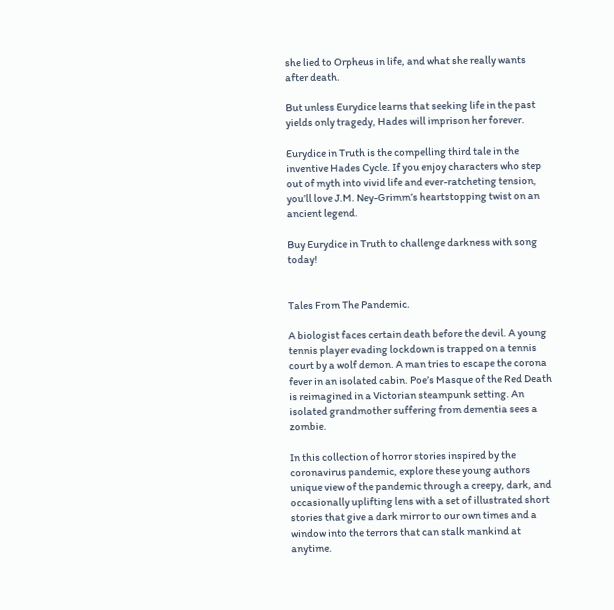she lied to Orpheus in life, and what she really wants after death.

But unless Eurydice learns that seeking life in the past yields only tragedy, Hades will imprison her forever.

Eurydice in Truth is the compelling third tale in the inventive Hades Cycle. If you enjoy characters who step out of myth into vivid life and ever-ratcheting tension, you’ll love J.M. Ney-Grimm’s heartstopping twist on an ancient legend.

Buy Eurydice in Truth to challenge darkness with song today!


Tales From The Pandemic.

A biologist faces certain death before the devil. A young tennis player evading lockdown is trapped on a tennis court by a wolf demon. A man tries to escape the corona fever in an isolated cabin. Poe’s Masque of the Red Death is reimagined in a Victorian steampunk setting. An isolated grandmother suffering from dementia sees a zombie.

In this collection of horror stories inspired by the coronavirus pandemic, explore these young authors unique view of the pandemic through a creepy, dark, and occasionally uplifting lens with a set of illustrated short stories that give a dark mirror to our own times and a window into the terrors that can stalk mankind at anytime.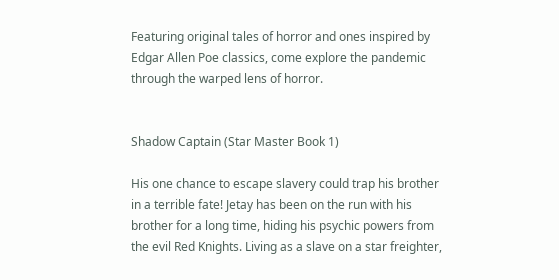Featuring original tales of horror and ones inspired by Edgar Allen Poe classics, come explore the pandemic through the warped lens of horror.


Shadow Captain (Star Master Book 1)

His one chance to escape slavery could trap his brother in a terrible fate! Jetay has been on the run with his brother for a long time, hiding his psychic powers from the evil Red Knights. Living as a slave on a star freighter,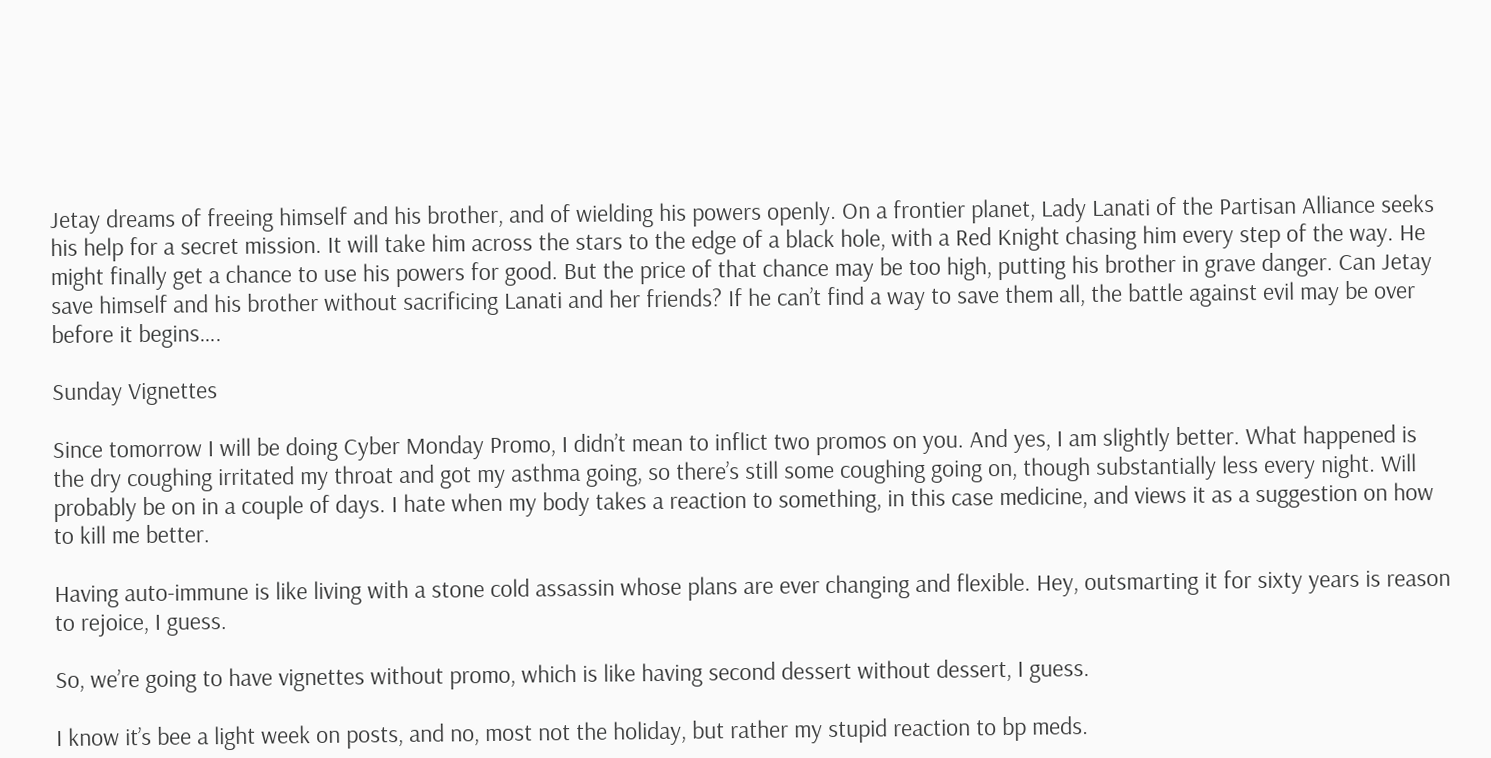Jetay dreams of freeing himself and his brother, and of wielding his powers openly. On a frontier planet, Lady Lanati of the Partisan Alliance seeks his help for a secret mission. It will take him across the stars to the edge of a black hole, with a Red Knight chasing him every step of the way. He might finally get a chance to use his powers for good. But the price of that chance may be too high, putting his brother in grave danger. Can Jetay save himself and his brother without sacrificing Lanati and her friends? If he can’t find a way to save them all, the battle against evil may be over before it begins….

Sunday Vignettes

Since tomorrow I will be doing Cyber Monday Promo, I didn’t mean to inflict two promos on you. And yes, I am slightly better. What happened is the dry coughing irritated my throat and got my asthma going, so there’s still some coughing going on, though substantially less every night. Will probably be on in a couple of days. I hate when my body takes a reaction to something, in this case medicine, and views it as a suggestion on how to kill me better.

Having auto-immune is like living with a stone cold assassin whose plans are ever changing and flexible. Hey, outsmarting it for sixty years is reason to rejoice, I guess.

So, we’re going to have vignettes without promo, which is like having second dessert without dessert, I guess.

I know it’s bee a light week on posts, and no, most not the holiday, but rather my stupid reaction to bp meds.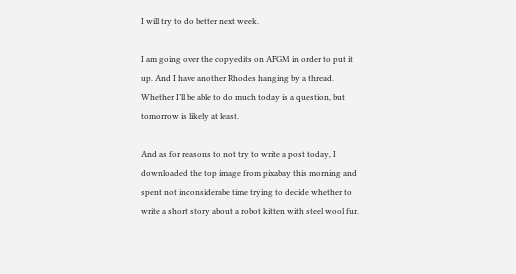I will try to do better next week.

I am going over the copyedits on AFGM in order to put it up. And I have another Rhodes hanging by a thread. Whether I’ll be able to do much today is a question, but tomorrow is likely at least.

And as for reasons to not try to write a post today, I downloaded the top image from pixabay this morning and spent not inconsiderabe time trying to decide whether to write a short story about a robot kitten with steel wool fur.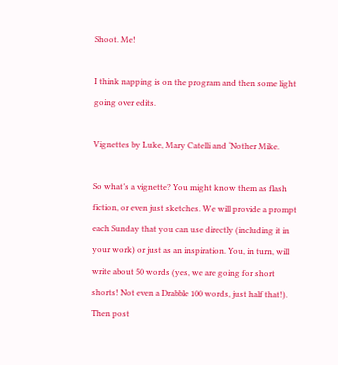Shoot. Me!

I think napping is on the program and then some light going over edits.

Vignettes by Luke, Mary Catelli and ‘Nother Mike.

So what’s a vignette? You might know them as flash fiction, or even just sketches. We will provide a prompt each Sunday that you can use directly (including it in your work) or just as an inspiration. You, in turn, will write about 50 words (yes, we are going for short shorts! Not even a Drabble 100 words, just half that!). Then post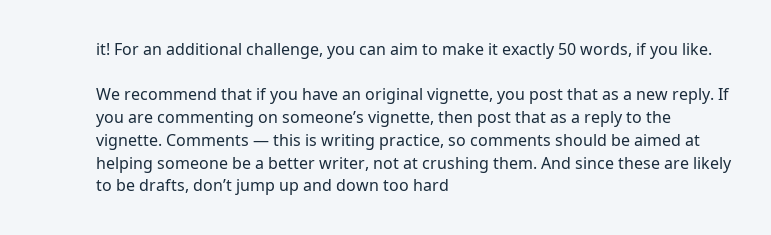it! For an additional challenge, you can aim to make it exactly 50 words, if you like.

We recommend that if you have an original vignette, you post that as a new reply. If you are commenting on someone’s vignette, then post that as a reply to the vignette. Comments — this is writing practice, so comments should be aimed at helping someone be a better writer, not at crushing them. And since these are likely to be drafts, don’t jump up and down too hard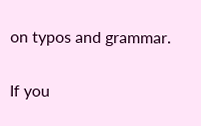on typos and grammar.

If you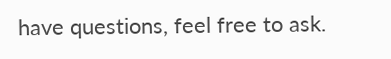have questions, feel free to ask.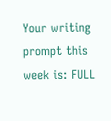Your writing prompt this week is: FULL